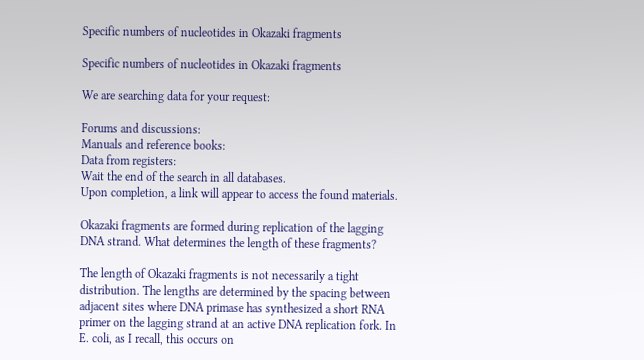Specific numbers of nucleotides in Okazaki fragments

Specific numbers of nucleotides in Okazaki fragments

We are searching data for your request:

Forums and discussions:
Manuals and reference books:
Data from registers:
Wait the end of the search in all databases.
Upon completion, a link will appear to access the found materials.

Okazaki fragments are formed during replication of the lagging DNA strand. What determines the length of these fragments?

The length of Okazaki fragments is not necessarily a tight distribution. The lengths are determined by the spacing between adjacent sites where DNA primase has synthesized a short RNA primer on the lagging strand at an active DNA replication fork. In E. coli, as I recall, this occurs on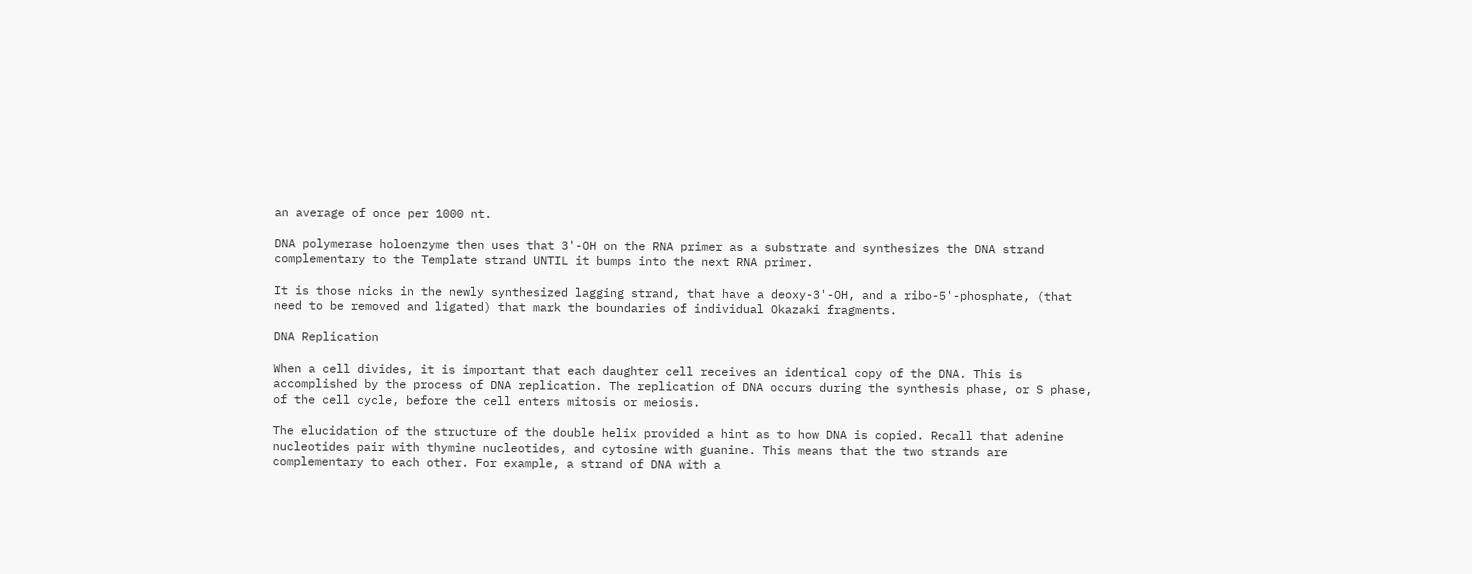an average of once per 1000 nt.

DNA polymerase holoenzyme then uses that 3'-OH on the RNA primer as a substrate and synthesizes the DNA strand complementary to the Template strand UNTIL it bumps into the next RNA primer.

It is those nicks in the newly synthesized lagging strand, that have a deoxy-3'-OH, and a ribo-5'-phosphate, (that need to be removed and ligated) that mark the boundaries of individual Okazaki fragments.

DNA Replication

When a cell divides, it is important that each daughter cell receives an identical copy of the DNA. This is accomplished by the process of DNA replication. The replication of DNA occurs during the synthesis phase, or S phase, of the cell cycle, before the cell enters mitosis or meiosis.

The elucidation of the structure of the double helix provided a hint as to how DNA is copied. Recall that adenine nucleotides pair with thymine nucleotides, and cytosine with guanine. This means that the two strands are complementary to each other. For example, a strand of DNA with a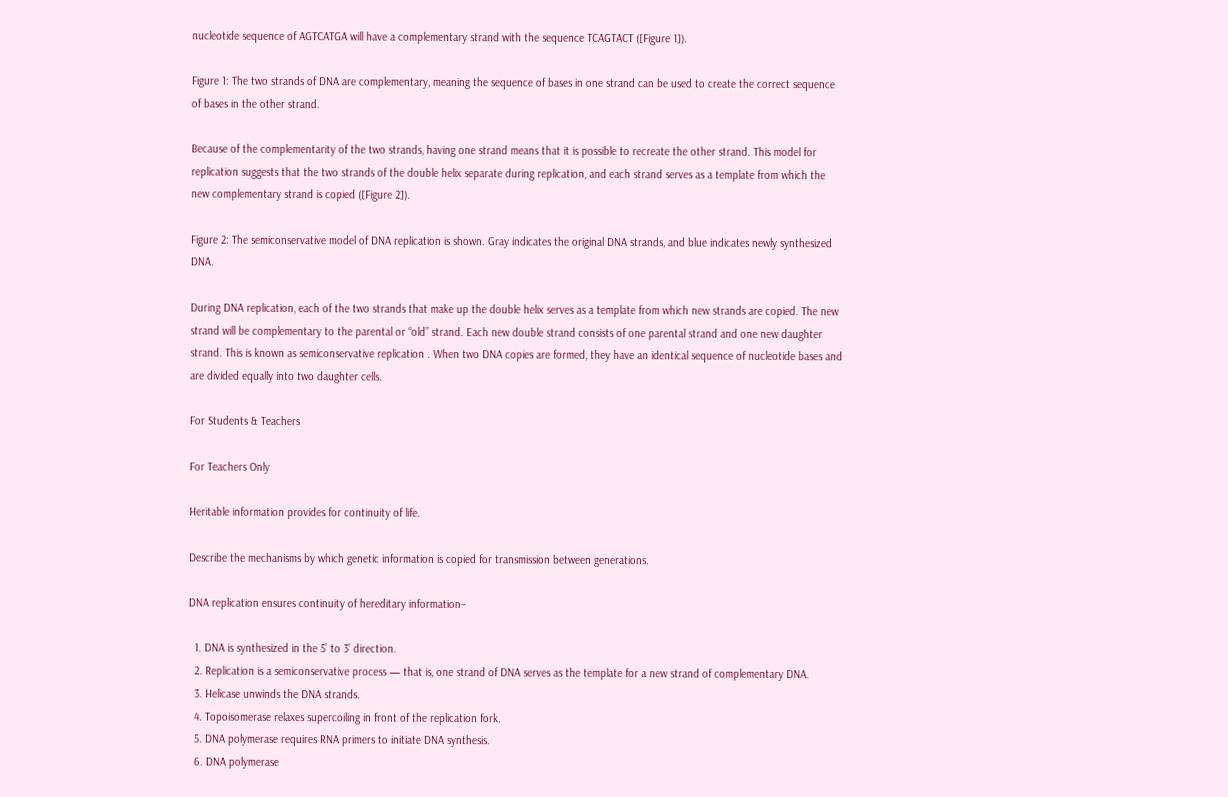nucleotide sequence of AGTCATGA will have a complementary strand with the sequence TCAGTACT ([Figure 1]).

Figure 1: The two strands of DNA are complementary, meaning the sequence of bases in one strand can be used to create the correct sequence of bases in the other strand.

Because of the complementarity of the two strands, having one strand means that it is possible to recreate the other strand. This model for replication suggests that the two strands of the double helix separate during replication, and each strand serves as a template from which the new complementary strand is copied ([Figure 2]).

Figure 2: The semiconservative model of DNA replication is shown. Gray indicates the original DNA strands, and blue indicates newly synthesized DNA.

During DNA replication, each of the two strands that make up the double helix serves as a template from which new strands are copied. The new strand will be complementary to the parental or “old” strand. Each new double strand consists of one parental strand and one new daughter strand. This is known as semiconservative replication . When two DNA copies are formed, they have an identical sequence of nucleotide bases and are divided equally into two daughter cells.

For Students & Teachers

For Teachers Only

Heritable information provides for continuity of life.

Describe the mechanisms by which genetic information is copied for transmission between generations.

DNA replication ensures continuity of hereditary information–

  1. DNA is synthesized in the 5’ to 3’ direction.
  2. Replication is a semiconservative process — that is, one strand of DNA serves as the template for a new strand of complementary DNA.
  3. Helicase unwinds the DNA strands.
  4. Topoisomerase relaxes supercoiling in front of the replication fork.
  5. DNA polymerase requires RNA primers to initiate DNA synthesis.
  6. DNA polymerase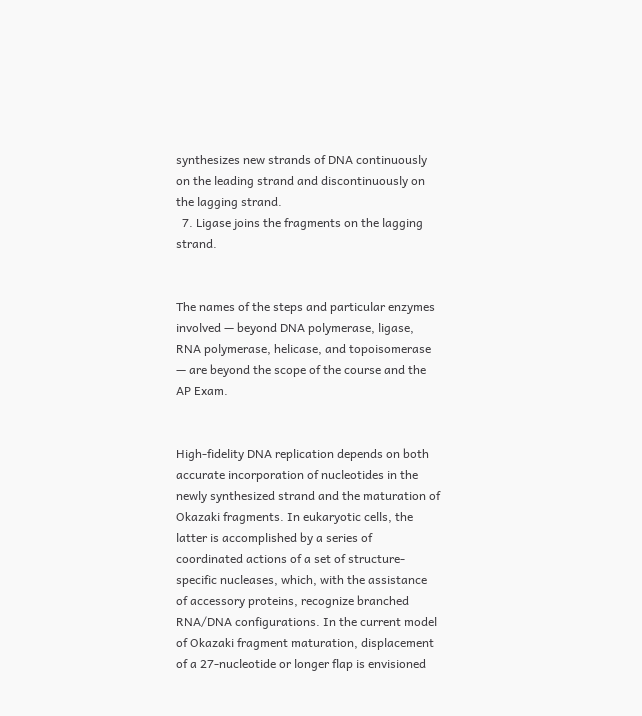synthesizes new strands of DNA continuously on the leading strand and discontinuously on the lagging strand.
  7. Ligase joins the fragments on the lagging strand.


The names of the steps and particular enzymes involved — beyond DNA polymerase, ligase, RNA polymerase, helicase, and topoisomerase — are beyond the scope of the course and the AP Exam.


High-fidelity DNA replication depends on both accurate incorporation of nucleotides in the newly synthesized strand and the maturation of Okazaki fragments. In eukaryotic cells, the latter is accomplished by a series of coordinated actions of a set of structure-specific nucleases, which, with the assistance of accessory proteins, recognize branched RNA/DNA configurations. In the current model of Okazaki fragment maturation, displacement of a 27-nucleotide or longer flap is envisioned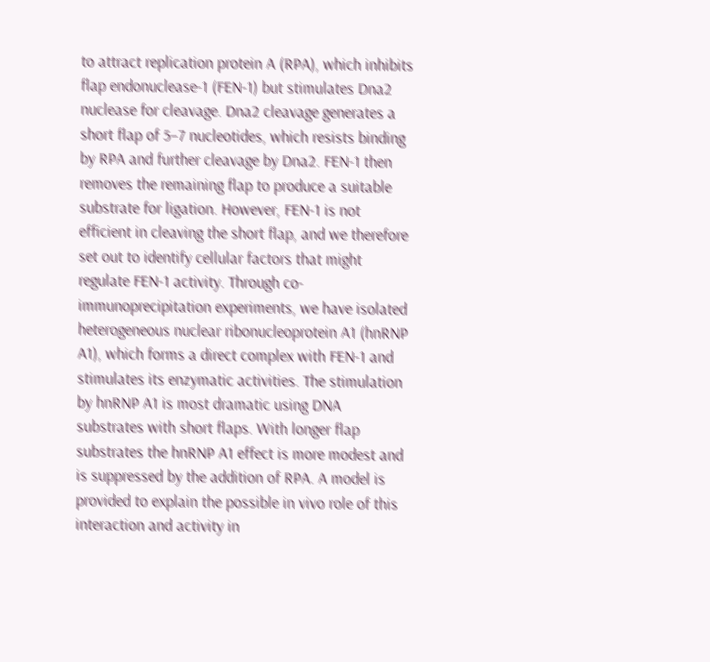to attract replication protein A (RPA), which inhibits flap endonuclease-1 (FEN-1) but stimulates Dna2 nuclease for cleavage. Dna2 cleavage generates a short flap of 5−7 nucleotides, which resists binding by RPA and further cleavage by Dna2. FEN-1 then removes the remaining flap to produce a suitable substrate for ligation. However, FEN-1 is not efficient in cleaving the short flap, and we therefore set out to identify cellular factors that might regulate FEN-1 activity. Through co-immunoprecipitation experiments, we have isolated heterogeneous nuclear ribonucleoprotein A1 (hnRNP A1), which forms a direct complex with FEN-1 and stimulates its enzymatic activities. The stimulation by hnRNP A1 is most dramatic using DNA substrates with short flaps. With longer flap substrates the hnRNP A1 effect is more modest and is suppressed by the addition of RPA. A model is provided to explain the possible in vivo role of this interaction and activity in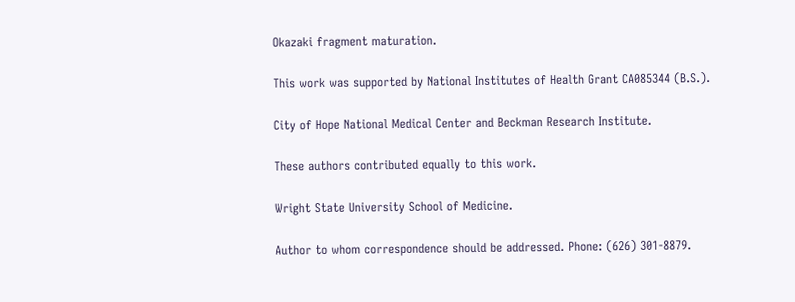Okazaki fragment maturation.

This work was supported by National Institutes of Health Grant CA085344 (B.S.).

City of Hope National Medical Center and Beckman Research Institute.

These authors contributed equally to this work.

Wright State University School of Medicine.

Author to whom correspondence should be addressed. Phone: (626) 301-8879.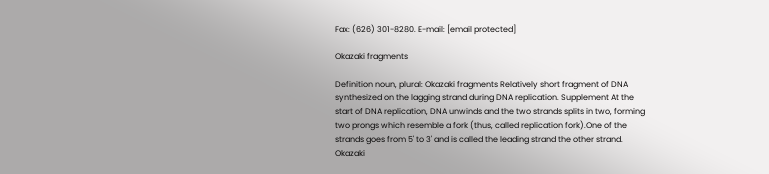Fax: (626) 301-8280. E-mail: [email protected]

Okazaki fragments

Definition noun, plural: Okazaki fragments Relatively short fragment of DNA synthesized on the lagging strand during DNA replication. Supplement At the start of DNA replication, DNA unwinds and the two strands splits in two, forming two prongs which resemble a fork (thus, called replication fork).One of the strands goes from 5' to 3' and is called the leading strand the other strand. Okazaki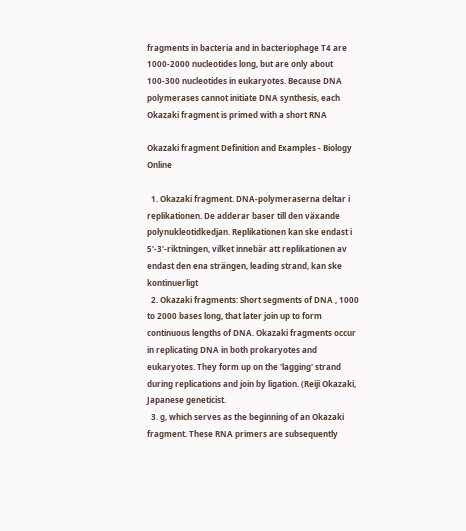fragments in bacteria and in bacteriophage T4 are 1000-2000 nucleotides long, but are only about 100-300 nucleotides in eukaryotes. Because DNA polymerases cannot initiate DNA synthesis, each Okazaki fragment is primed with a short RNA

Okazaki fragment Definition and Examples - Biology Online

  1. Okazaki fragment. DNA-polymeraserna deltar i replikationen. De adderar baser till den växande polynukleotidkedjan. Replikationen kan ske endast i 5'-3'-riktningen, vilket innebär att replikationen av endast den ena strängen, leading strand, kan ske kontinuerligt
  2. Okazaki fragments: Short segments of DNA , 1000 to 2000 bases long, that later join up to form continuous lengths of DNA. Okazaki fragments occur in replicating DNA in both prokaryotes and eukaryotes. They form up on the 'lagging' strand during replications and join by ligation. (Reiji Okazaki, Japanese geneticist.
  3. g, which serves as the beginning of an Okazaki fragment. These RNA primers are subsequently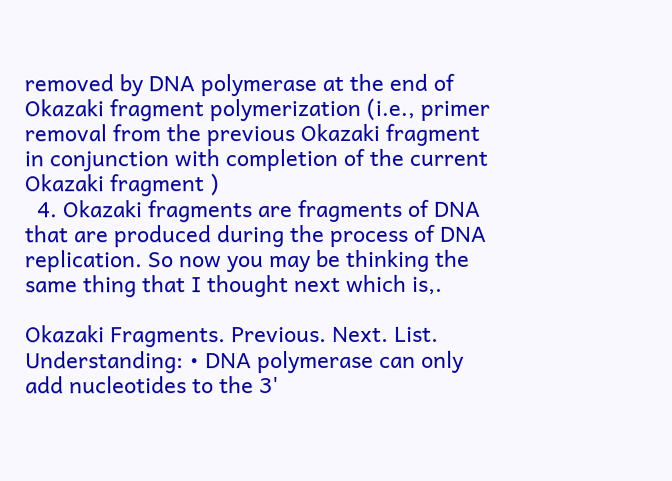removed by DNA polymerase at the end of Okazaki fragment polymerization (i.e., primer removal from the previous Okazaki fragment in conjunction with completion of the current Okazaki fragment )
  4. Okazaki fragments are fragments of DNA that are produced during the process of DNA replication. So now you may be thinking the same thing that I thought next which is,.

Okazaki Fragments. Previous. Next. List. Understanding: • DNA polymerase can only add nucleotides to the 3'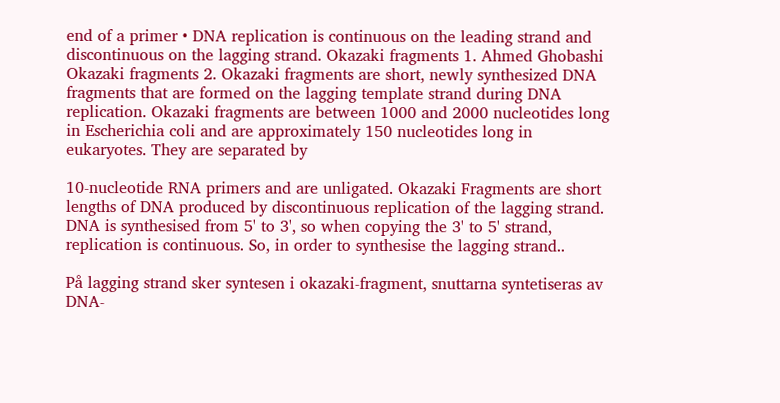end of a primer • DNA replication is continuous on the leading strand and discontinuous on the lagging strand. Okazaki fragments 1. Ahmed Ghobashi Okazaki fragments 2. Okazaki fragments are short, newly synthesized DNA fragments that are formed on the lagging template strand during DNA replication. Okazaki fragments are between 1000 and 2000 nucleotides long in Escherichia coli and are approximately 150 nucleotides long in eukaryotes. They are separated by

10-nucleotide RNA primers and are unligated. Okazaki Fragments are short lengths of DNA produced by discontinuous replication of the lagging strand. DNA is synthesised from 5' to 3', so when copying the 3' to 5' strand, replication is continuous. So, in order to synthesise the lagging strand..

På lagging strand sker syntesen i okazaki-fragment, snuttarna syntetiseras av DNA-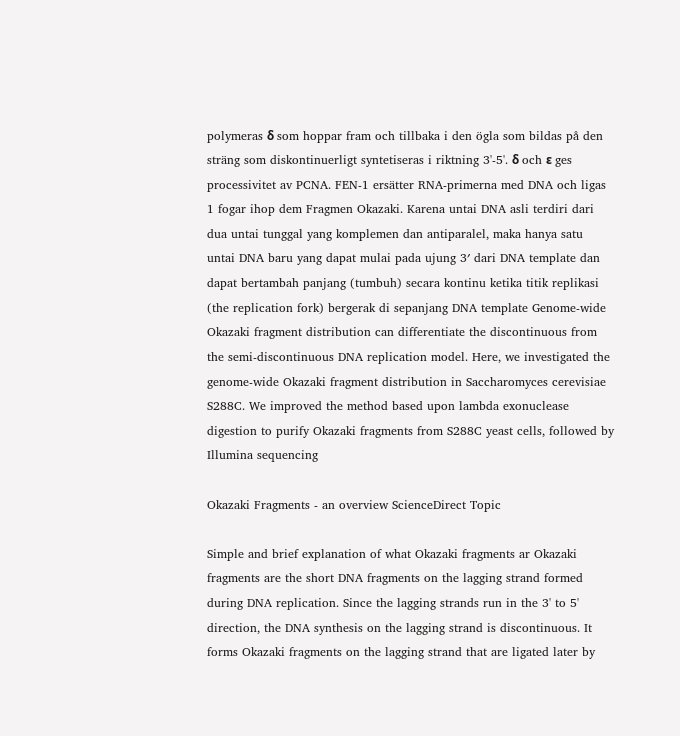polymeras δ som hoppar fram och tillbaka i den ögla som bildas på den sträng som diskontinuerligt syntetiseras i riktning 3'-5'. δ och ε ges processivitet av PCNA. FEN-1 ersätter RNA-primerna med DNA och ligas 1 fogar ihop dem Fragmen Okazaki. Karena untai DNA asli terdiri dari dua untai tunggal yang komplemen dan antiparalel, maka hanya satu untai DNA baru yang dapat mulai pada ujung 3′ dari DNA template dan dapat bertambah panjang (tumbuh) secara kontinu ketika titik replikasi (the replication fork) bergerak di sepanjang DNA template Genome-wide Okazaki fragment distribution can differentiate the discontinuous from the semi-discontinuous DNA replication model. Here, we investigated the genome-wide Okazaki fragment distribution in Saccharomyces cerevisiae S288C. We improved the method based upon lambda exonuclease digestion to purify Okazaki fragments from S288C yeast cells, followed by Illumina sequencing

Okazaki Fragments - an overview ScienceDirect Topic

Simple and brief explanation of what Okazaki fragments ar Okazaki fragments are the short DNA fragments on the lagging strand formed during DNA replication. Since the lagging strands run in the 3' to 5' direction, the DNA synthesis on the lagging strand is discontinuous. It forms Okazaki fragments on the lagging strand that are ligated later by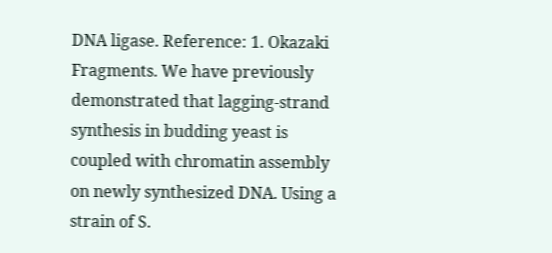DNA ligase. Reference: 1. Okazaki Fragments. We have previously demonstrated that lagging-strand synthesis in budding yeast is coupled with chromatin assembly on newly synthesized DNA. Using a strain of S.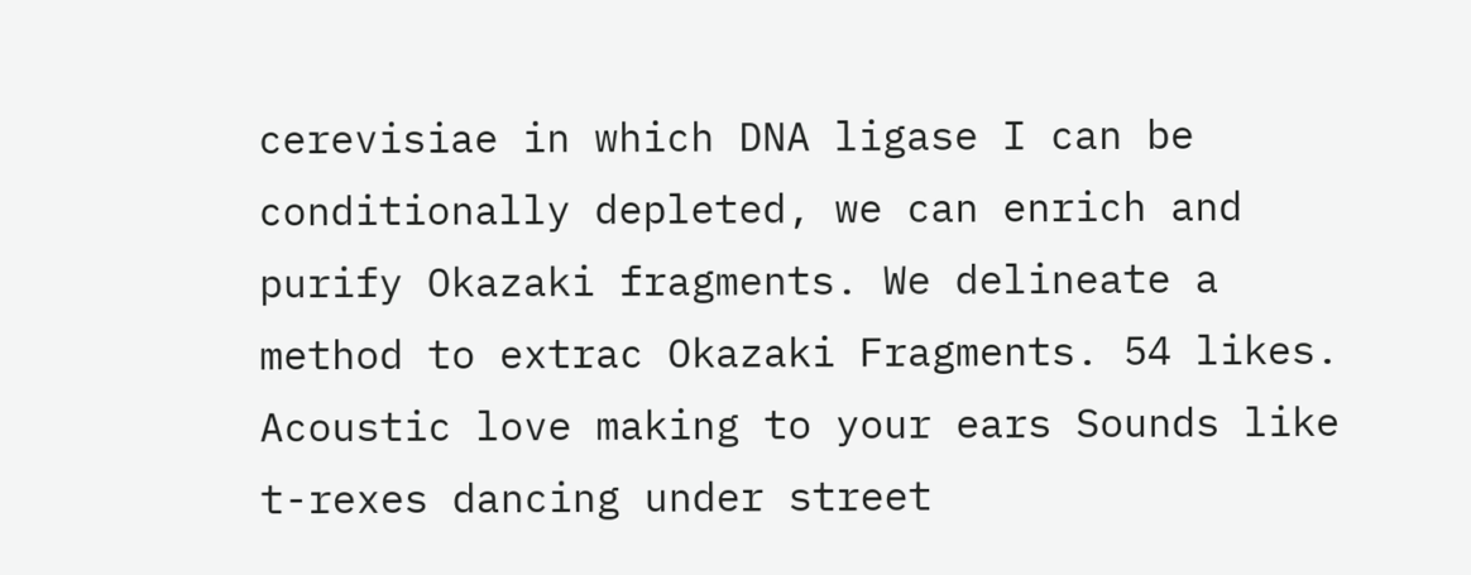cerevisiae in which DNA ligase I can be conditionally depleted, we can enrich and purify Okazaki fragments. We delineate a method to extrac Okazaki Fragments. 54 likes. Acoustic love making to your ears Sounds like t-rexes dancing under street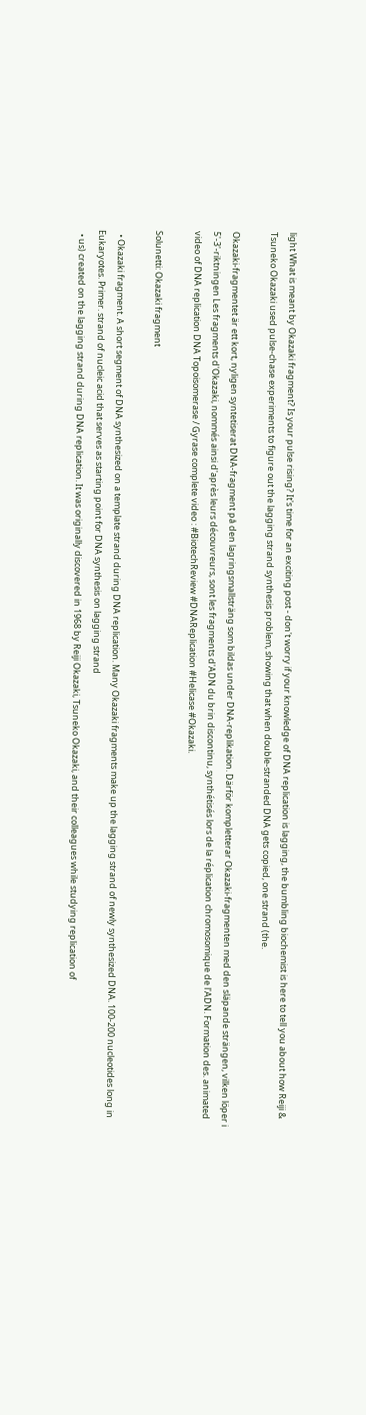light What is meant by Okazaki fragment? Is your pulse rising? It's time for an exciting post - don't worry if your knowledge of DNA replication is lagging, the bumbling biochemist is here to tell you about how Reiji & Tsuneko Okazaki used pulse-chase experiments to figure out the lagging strand synthesis problem, showing that when double-stranded DNA gets copied, one strand (the.

Okazaki-fragmentet är ett kort, nyligen syntetiserat DNA-fragment på den lagringsmallsträng som bildas under DNA-replikation. Därför kompletterar Okazaki-fragmenten med den släpande strängen, vilken löper i 5'-3'-riktningen Les fragments d'Okazaki, nommés ainsi d'après leurs découvreurs, sont les fragments d'ADN du brin discontinu, synthétisés lors de la réplication chromosomique de l'ADN. Formation des. animated video of DNA replication DNA Topoisomerase / Gyrase complete video : #BiotechReview #DNAReplication #Helicase #Okazaki.

Solunetti: Okazaki fragment

  • Okazaki fragment. A short segment of DNA synthesized on a template strand during DNA replication. Many Okazaki fragments make up the lagging strand of newly synthesized DNA. 100-200 nucleotides long in Eukaryotes. Primer. strand of nucleic acid that serves as starting point for DNA synthesis on lagging strand
  • us) created on the lagging strand during DNA replication. It was originally discovered in 1968 by Reiji Okazaki, Tsuneko Okazaki, and their colleagues while studying replication of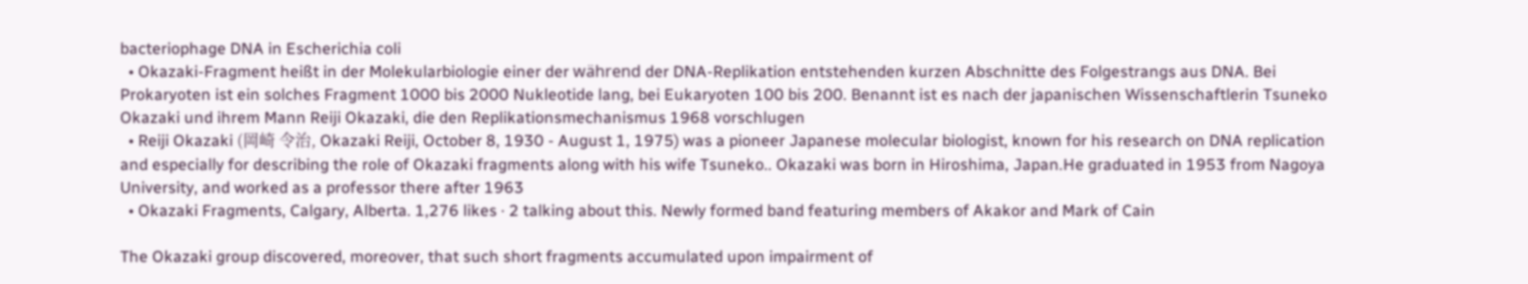bacteriophage DNA in Escherichia coli
  • Okazaki-Fragment heißt in der Molekularbiologie einer der während der DNA-Replikation entstehenden kurzen Abschnitte des Folgestrangs aus DNA. Bei Prokaryoten ist ein solches Fragment 1000 bis 2000 Nukleotide lang, bei Eukaryoten 100 bis 200. Benannt ist es nach der japanischen Wissenschaftlerin Tsuneko Okazaki und ihrem Mann Reiji Okazaki, die den Replikationsmechanismus 1968 vorschlugen
  • Reiji Okazaki (岡崎 令治, Okazaki Reiji, October 8, 1930 - August 1, 1975) was a pioneer Japanese molecular biologist, known for his research on DNA replication and especially for describing the role of Okazaki fragments along with his wife Tsuneko.. Okazaki was born in Hiroshima, Japan.He graduated in 1953 from Nagoya University, and worked as a professor there after 1963
  • Okazaki Fragments, Calgary, Alberta. 1,276 likes · 2 talking about this. Newly formed band featuring members of Akakor and Mark of Cain

The Okazaki group discovered, moreover, that such short fragments accumulated upon impairment of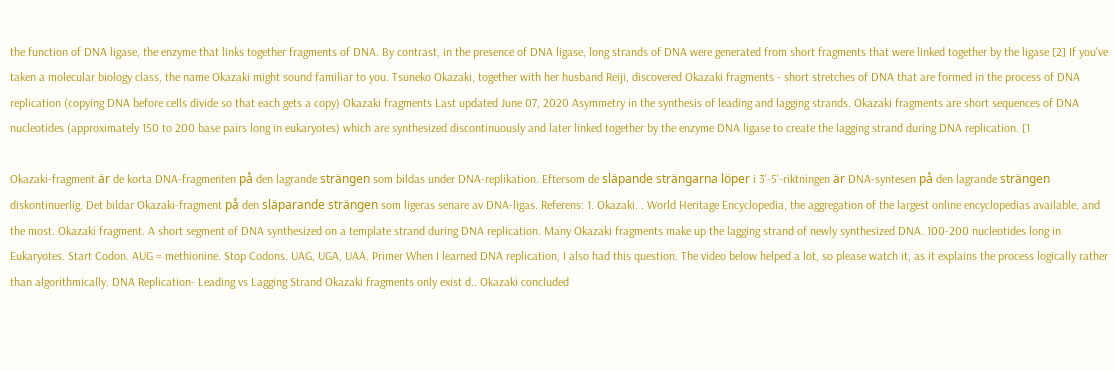the function of DNA ligase, the enzyme that links together fragments of DNA. By contrast, in the presence of DNA ligase, long strands of DNA were generated from short fragments that were linked together by the ligase [2] If you've taken a molecular biology class, the name Okazaki might sound familiar to you. Tsuneko Okazaki, together with her husband Reiji, discovered Okazaki fragments - short stretches of DNA that are formed in the process of DNA replication (copying DNA before cells divide so that each gets a copy) Okazaki fragments Last updated June 07, 2020 Asymmetry in the synthesis of leading and lagging strands. Okazaki fragments are short sequences of DNA nucleotides (approximately 150 to 200 base pairs long in eukaryotes) which are synthesized discontinuously and later linked together by the enzyme DNA ligase to create the lagging strand during DNA replication. [1

Okazaki-fragment är de korta DNA-fragmenten på den lagrande strängen som bildas under DNA-replikation. Eftersom de släpande strängarna löper i 3'-5'-riktningen är DNA-syntesen på den lagrande strängen diskontinuerlig. Det bildar Okazaki-fragment på den släparande strängen som ligeras senare av DNA-ligas. Referens: 1. Okazaki. . World Heritage Encyclopedia, the aggregation of the largest online encyclopedias available, and the most. Okazaki fragment. A short segment of DNA synthesized on a template strand during DNA replication. Many Okazaki fragments make up the lagging strand of newly synthesized DNA. 100-200 nucleotides long in Eukaryotes. Start Codon. AUG = methionine. Stop Codons. UAG, UGA, UAA. Primer When I learned DNA replication, I also had this question. The video below helped a lot, so please watch it, as it explains the process logically rather than algorithmically. DNA Replication- Leading vs Lagging Strand Okazaki fragments only exist d.. Okazaki concluded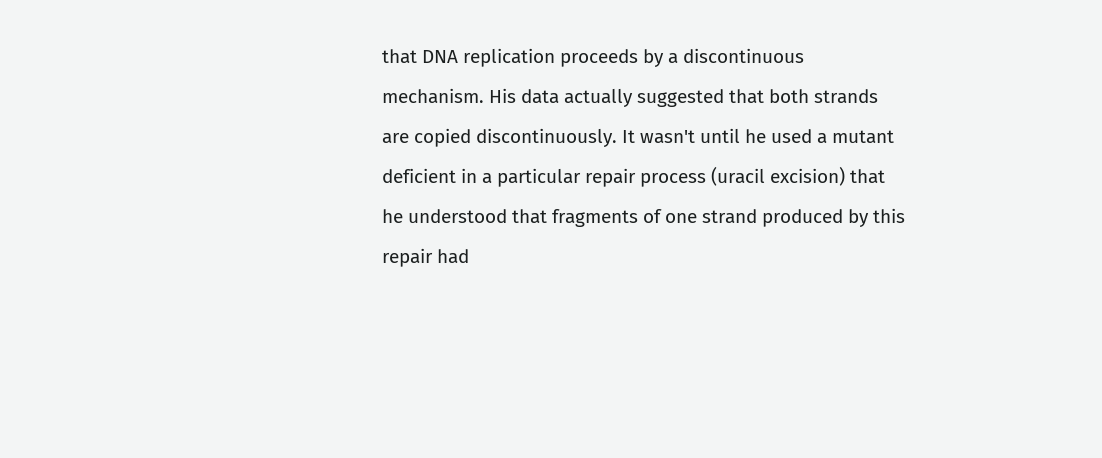that DNA replication proceeds by a discontinuous mechanism. His data actually suggested that both strands are copied discontinuously. It wasn't until he used a mutant deficient in a particular repair process (uracil excision) that he understood that fragments of one strand produced by this repair had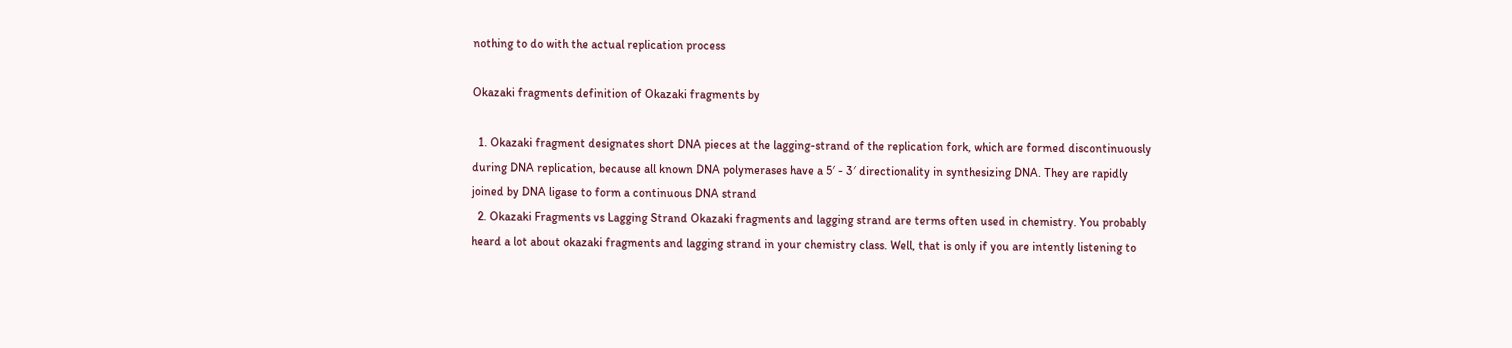nothing to do with the actual replication process

Okazaki fragments definition of Okazaki fragments by

  1. Okazaki fragment designates short DNA pieces at the lagging-strand of the replication fork, which are formed discontinuously during DNA replication, because all known DNA polymerases have a 5′ - 3′ directionality in synthesizing DNA. They are rapidly joined by DNA ligase to form a continuous DNA strand
  2. Okazaki Fragments vs Lagging Strand Okazaki fragments and lagging strand are terms often used in chemistry. You probably heard a lot about okazaki fragments and lagging strand in your chemistry class. Well, that is only if you are intently listening to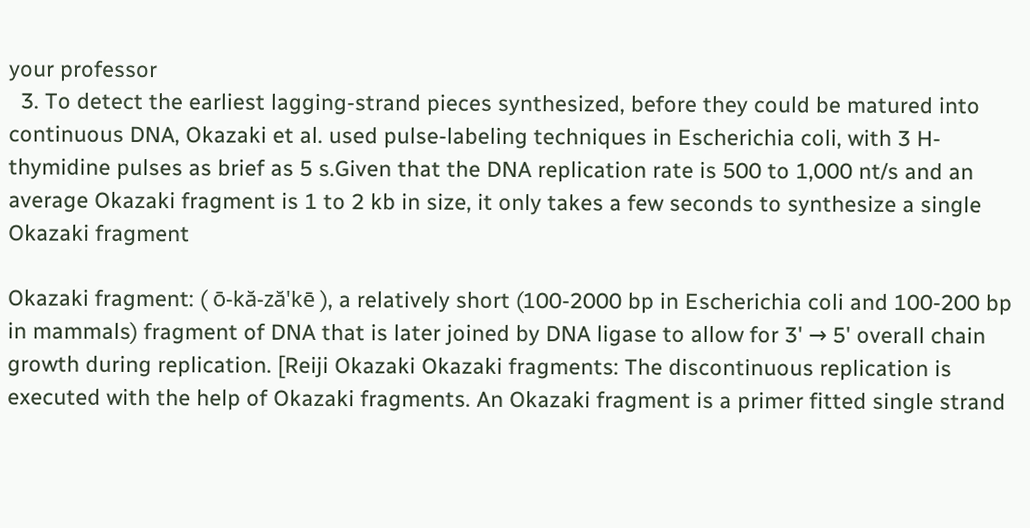your professor
  3. To detect the earliest lagging-strand pieces synthesized, before they could be matured into continuous DNA, Okazaki et al. used pulse-labeling techniques in Escherichia coli, with 3 H-thymidine pulses as brief as 5 s.Given that the DNA replication rate is 500 to 1,000 nt/s and an average Okazaki fragment is 1 to 2 kb in size, it only takes a few seconds to synthesize a single Okazaki fragment

Okazaki fragment: ( ō-kă-ză'kē ), a relatively short (100-2000 bp in Escherichia coli and 100-200 bp in mammals) fragment of DNA that is later joined by DNA ligase to allow for 3' → 5' overall chain growth during replication. [Reiji Okazaki Okazaki fragments: The discontinuous replication is executed with the help of Okazaki fragments. An Okazaki fragment is a primer fitted single strand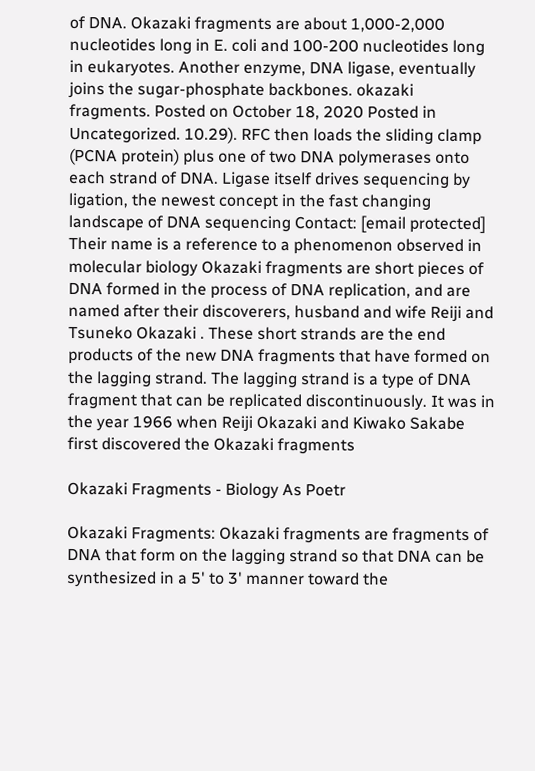of DNA. Okazaki fragments are about 1,000-2,000 nucleotides long in E. coli and 100-200 nucleotides long in eukaryotes. Another enzyme, DNA ligase, eventually joins the sugar-phosphate backbones. okazaki fragments. Posted on October 18, 2020 Posted in Uncategorized. 10.29). RFC then loads the sliding clamp (PCNA protein) plus one of two DNA polymerases onto each strand of DNA. Ligase itself drives sequencing by ligation, the newest concept in the fast changing landscape of DNA sequencing Contact: [email protected] Their name is a reference to a phenomenon observed in molecular biology Okazaki fragments are short pieces of DNA formed in the process of DNA replication, and are named after their discoverers, husband and wife Reiji and Tsuneko Okazaki . These short strands are the end products of the new DNA fragments that have formed on the lagging strand. The lagging strand is a type of DNA fragment that can be replicated discontinuously. It was in the year 1966 when Reiji Okazaki and Kiwako Sakabe first discovered the Okazaki fragments

Okazaki Fragments - Biology As Poetr

Okazaki Fragments: Okazaki fragments are fragments of DNA that form on the lagging strand so that DNA can be synthesized in a 5' to 3' manner toward the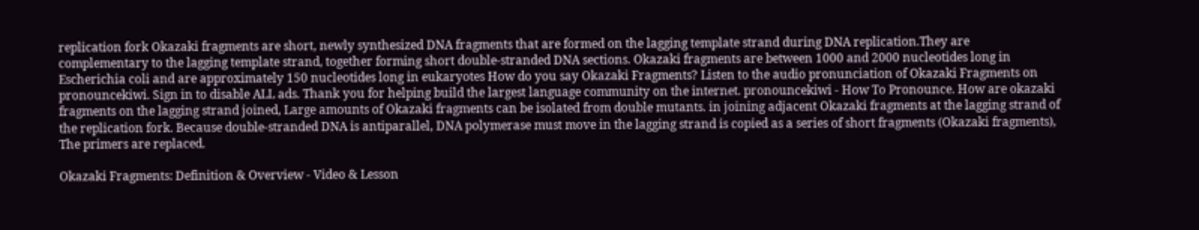replication fork Okazaki fragments are short, newly synthesized DNA fragments that are formed on the lagging template strand during DNA replication.They are complementary to the lagging template strand, together forming short double-stranded DNA sections. Okazaki fragments are between 1000 and 2000 nucleotides long in Escherichia coli and are approximately 150 nucleotides long in eukaryotes How do you say Okazaki Fragments? Listen to the audio pronunciation of Okazaki Fragments on pronouncekiwi. Sign in to disable ALL ads. Thank you for helping build the largest language community on the internet. pronouncekiwi - How To Pronounce. How are okazaki fragments on the lagging strand joined, Large amounts of Okazaki fragments can be isolated from double mutants. in joining adjacent Okazaki fragments at the lagging strand of the replication fork. Because double-stranded DNA is antiparallel, DNA polymerase must move in the lagging strand is copied as a series of short fragments (Okazaki fragments), The primers are replaced.

Okazaki Fragments: Definition & Overview - Video & Lesson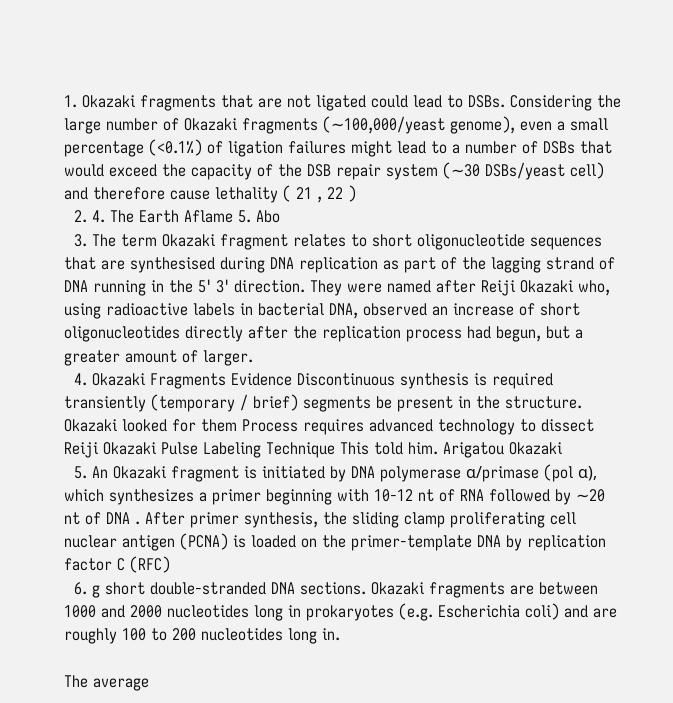1. Okazaki fragments that are not ligated could lead to DSBs. Considering the large number of Okazaki fragments (∼100,000/yeast genome), even a small percentage (<0.1%) of ligation failures might lead to a number of DSBs that would exceed the capacity of the DSB repair system (∼30 DSBs/yeast cell) and therefore cause lethality ( 21 , 22 )
  2. 4. The Earth Aflame 5. Abo
  3. The term Okazaki fragment relates to short oligonucleotide sequences that are synthesised during DNA replication as part of the lagging strand of DNA running in the 5' 3' direction. They were named after Reiji Okazaki who, using radioactive labels in bacterial DNA, observed an increase of short oligonucleotides directly after the replication process had begun, but a greater amount of larger.
  4. Okazaki Fragments Evidence Discontinuous synthesis is required transiently (temporary / brief) segments be present in the structure. Okazaki looked for them Process requires advanced technology to dissect Reiji Okazaki Pulse Labeling Technique This told him. Arigatou Okazaki
  5. An Okazaki fragment is initiated by DNA polymerase α/primase (pol α), which synthesizes a primer beginning with 10-12 nt of RNA followed by ∼20 nt of DNA . After primer synthesis, the sliding clamp proliferating cell nuclear antigen (PCNA) is loaded on the primer-template DNA by replication factor C (RFC)
  6. g short double-stranded DNA sections. Okazaki fragments are between 1000 and 2000 nucleotides long in prokaryotes (e.g. Escherichia coli) and are roughly 100 to 200 nucleotides long in.

The average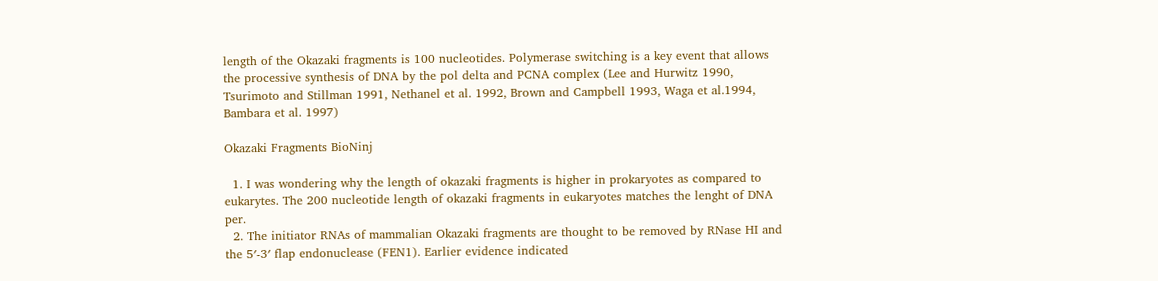length of the Okazaki fragments is 100 nucleotides. Polymerase switching is a key event that allows the processive synthesis of DNA by the pol delta and PCNA complex (Lee and Hurwitz 1990, Tsurimoto and Stillman 1991, Nethanel et al. 1992, Brown and Campbell 1993, Waga et al.1994, Bambara et al. 1997)

Okazaki Fragments BioNinj

  1. I was wondering why the length of okazaki fragments is higher in prokaryotes as compared to eukarytes. The 200 nucleotide length of okazaki fragments in eukaryotes matches the lenght of DNA per.
  2. The initiator RNAs of mammalian Okazaki fragments are thought to be removed by RNase HI and the 5′-3′ flap endonuclease (FEN1). Earlier evidence indicated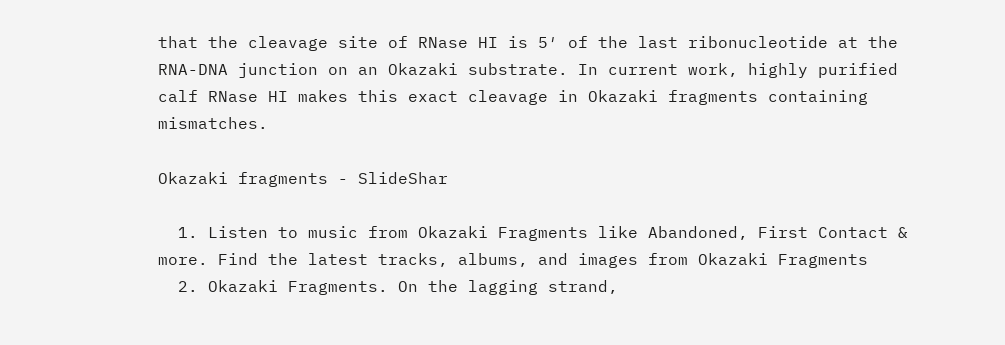that the cleavage site of RNase HI is 5′ of the last ribonucleotide at the RNA-DNA junction on an Okazaki substrate. In current work, highly purified calf RNase HI makes this exact cleavage in Okazaki fragments containing mismatches.

Okazaki fragments - SlideShar

  1. Listen to music from Okazaki Fragments like Abandoned, First Contact & more. Find the latest tracks, albums, and images from Okazaki Fragments
  2. Okazaki Fragments. On the lagging strand,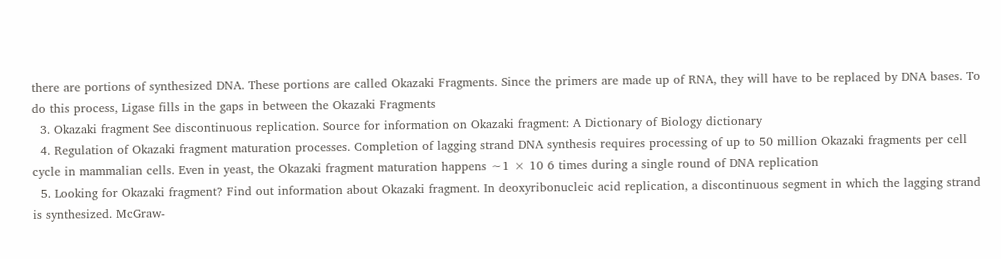there are portions of synthesized DNA. These portions are called Okazaki Fragments. Since the primers are made up of RNA, they will have to be replaced by DNA bases. To do this process, Ligase fills in the gaps in between the Okazaki Fragments
  3. Okazaki fragment See discontinuous replication. Source for information on Okazaki fragment: A Dictionary of Biology dictionary
  4. Regulation of Okazaki fragment maturation processes. Completion of lagging strand DNA synthesis requires processing of up to 50 million Okazaki fragments per cell cycle in mammalian cells. Even in yeast, the Okazaki fragment maturation happens ∼1 × 10 6 times during a single round of DNA replication
  5. Looking for Okazaki fragment? Find out information about Okazaki fragment. In deoxyribonucleic acid replication, a discontinuous segment in which the lagging strand is synthesized. McGraw-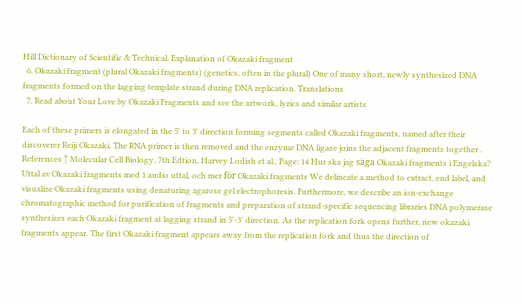Hill Dictionary of Scientific & Technical. Explanation of Okazaki fragment
  6. Okazaki fragment (plural Okazaki fragments) (genetics, often in the plural) One of many short, newly synthesized DNA fragments formed on the lagging template strand during DNA replication. Translations
  7. Read about Your Love by Okazaki Fragments and see the artwork, lyrics and similar artists

Each of these primers is elongated in the 5' to 3' direction forming segments called Okazaki fragments, named after their discoverer Reiji Okazaki. The RNA primer is then removed and the enzyme DNA ligase joins the adjacent fragments together . References ↑ Molecular Cell Biology, 7th Edtion, Harvey Lodish et al., Page: 14 Hur ska jag säga Okazaki fragments i Engelska? Uttal av Okazaki fragments med 1 audio uttal, och mer för Okazaki fragments We delineate a method to extract, end label, and visualize Okazaki fragments using denaturing agarose gel electrophoresis. Furthermore, we describe an ion-exchange chromatographic method for purification of fragments and preparation of strand-specific sequencing libraries DNA polymerase synthesizes each Okazaki fragment at lagging strand in 5'-3' direction. As the replication fork opens further, new okazaki fragments appear. The first Okazaki fragment appears away from the replication fork and thus the direction of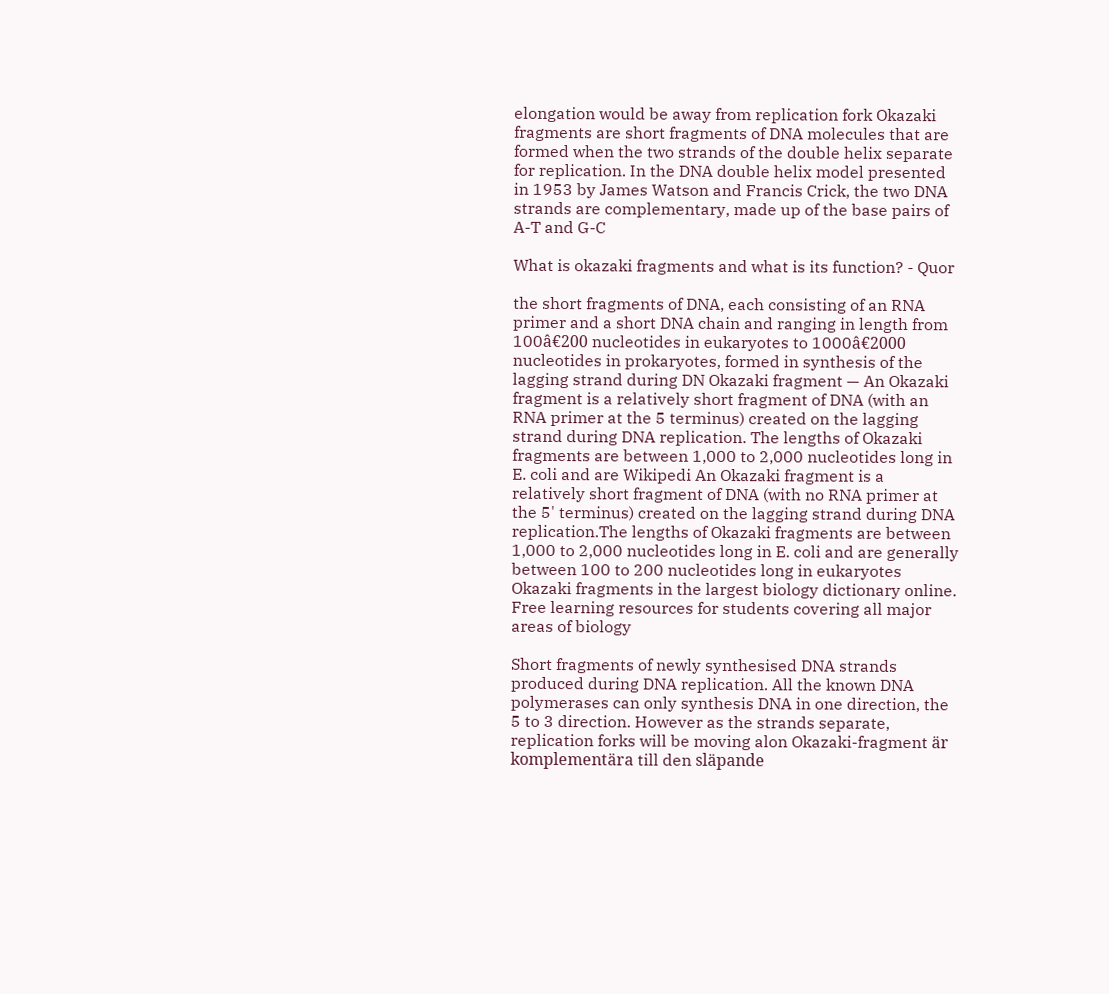elongation would be away from replication fork Okazaki fragments are short fragments of DNA molecules that are formed when the two strands of the double helix separate for replication. In the DNA double helix model presented in 1953 by James Watson and Francis Crick, the two DNA strands are complementary, made up of the base pairs of A-T and G-C

What is okazaki fragments and what is its function? - Quor

the short fragments of DNA, each consisting of an RNA primer and a short DNA chain and ranging in length from 100â€200 nucleotides in eukaryotes to 1000â€2000 nucleotides in prokaryotes, formed in synthesis of the lagging strand during DN Okazaki fragment — An Okazaki fragment is a relatively short fragment of DNA (with an RNA primer at the 5 terminus) created on the lagging strand during DNA replication. The lengths of Okazaki fragments are between 1,000 to 2,000 nucleotides long in E. coli and are Wikipedi An Okazaki fragment is a relatively short fragment of DNA (with no RNA primer at the 5' terminus) created on the lagging strand during DNA replication.The lengths of Okazaki fragments are between 1,000 to 2,000 nucleotides long in E. coli and are generally between 100 to 200 nucleotides long in eukaryotes Okazaki fragments in the largest biology dictionary online. Free learning resources for students covering all major areas of biology

Short fragments of newly synthesised DNA strands produced during DNA replication. All the known DNA polymerases can only synthesis DNA in one direction, the 5 to 3 direction. However as the strands separate, replication forks will be moving alon Okazaki-fragment är komplementära till den släpande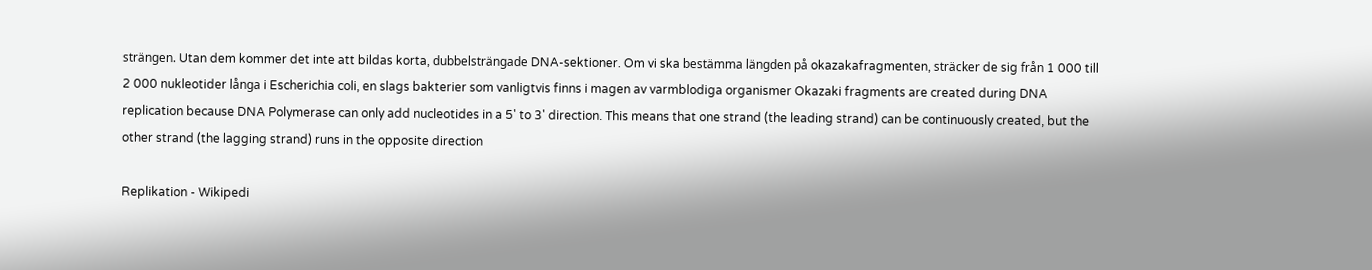strängen. Utan dem kommer det inte att bildas korta, dubbelsträngade DNA-sektioner. Om vi ska bestämma längden på okazakafragmenten, sträcker de sig från 1 000 till 2 000 nukleotider långa i Escherichia coli, en slags bakterier som vanligtvis finns i magen av varmblodiga organismer Okazaki fragments are created during DNA replication because DNA Polymerase can only add nucleotides in a 5' to 3' direction. This means that one strand (the leading strand) can be continuously created, but the other strand (the lagging strand) runs in the opposite direction

Replikation - Wikipedi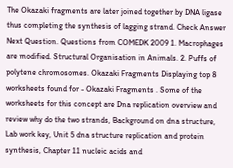The Okazaki fragments are later joined together by DNA ligase thus completing the synthesis of lagging strand. Check Answer Next Question. Questions from COMEDK 2009 1. Macrophages are modified. Structural Organisation in Animals. 2. Puffs of polytene chromosomes. Okazaki Fragments Displaying top 8 worksheets found for - Okazaki Fragments . Some of the worksheets for this concept are Dna replication overview and review why do the two strands, Background on dna structure, Lab work key, Unit 5 dna structure replication and protein synthesis, Chapter 11 nucleic acids and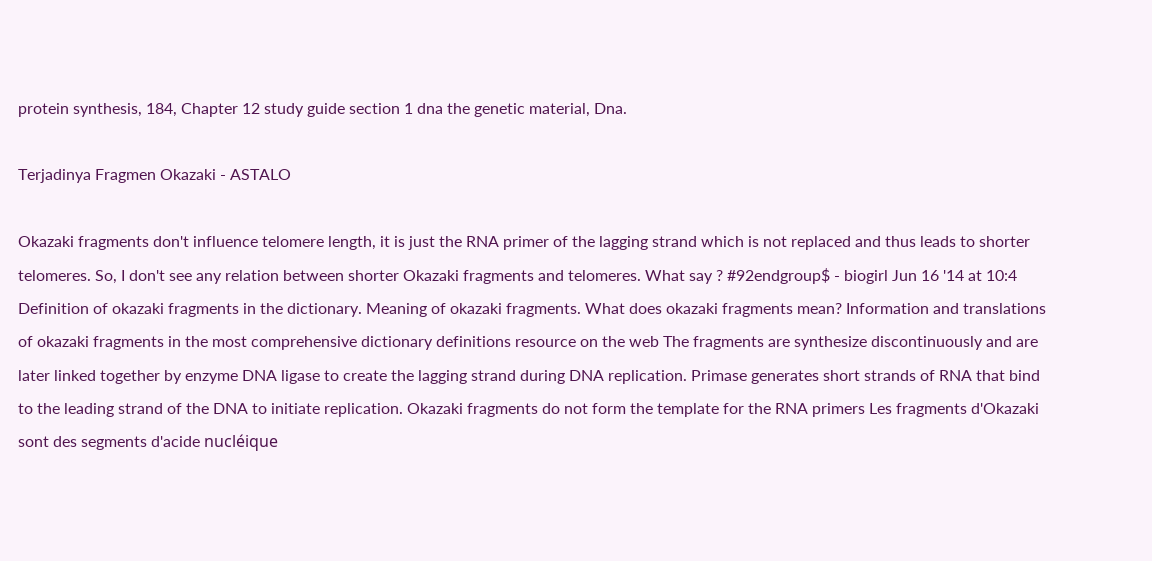protein synthesis, 184, Chapter 12 study guide section 1 dna the genetic material, Dna.

Terjadinya Fragmen Okazaki - ASTALO

Okazaki fragments don't influence telomere length, it is just the RNA primer of the lagging strand which is not replaced and thus leads to shorter telomeres. So, I don't see any relation between shorter Okazaki fragments and telomeres. What say ? #92endgroup$ - biogirl Jun 16 '14 at 10:4 Definition of okazaki fragments in the dictionary. Meaning of okazaki fragments. What does okazaki fragments mean? Information and translations of okazaki fragments in the most comprehensive dictionary definitions resource on the web The fragments are synthesize discontinuously and are later linked together by enzyme DNA ligase to create the lagging strand during DNA replication. Primase generates short strands of RNA that bind to the leading strand of the DNA to initiate replication. Okazaki fragments do not form the template for the RNA primers Les fragments d'Okazaki sont des segments d'acide nucléique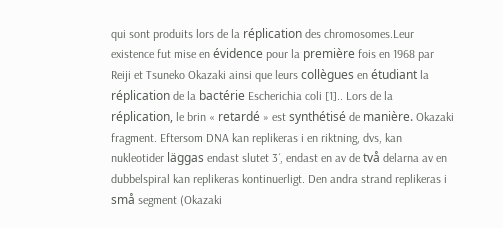qui sont produits lors de la réplication des chromosomes.Leur existence fut mise en évidence pour la première fois en 1968 par Reiji et Tsuneko Okazaki ainsi que leurs collègues en étudiant la réplication de la bactérie Escherichia coli [1].. Lors de la réplication, le brin « retardé » est synthétisé de manière. Okazaki fragment. Eftersom DNA kan replikeras i en riktning, dvs, kan nukleotider läggas endast slutet 3´, endast en av de två delarna av en dubbelspiral kan replikeras kontinuerligt. Den andra strand replikeras i små segment (Okazaki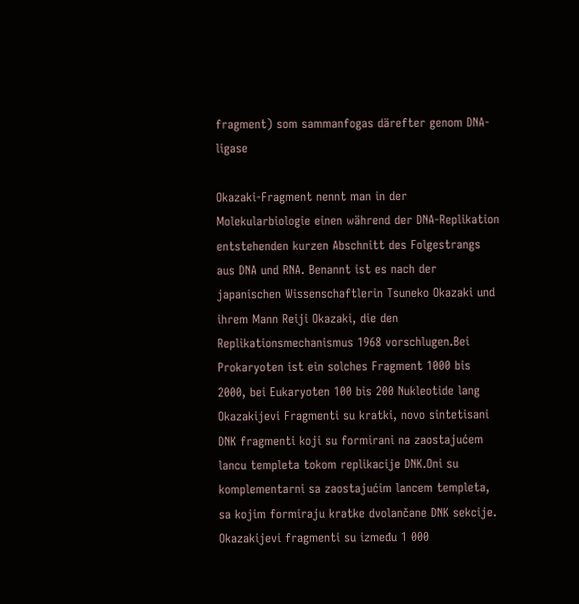fragment) som sammanfogas därefter genom DNA-ligase

Okazaki-Fragment nennt man in der Molekularbiologie einen während der DNA-Replikation entstehenden kurzen Abschnitt des Folgestrangs aus DNA und RNA. Benannt ist es nach der japanischen Wissenschaftlerin Tsuneko Okazaki und ihrem Mann Reiji Okazaki, die den Replikationsmechanismus 1968 vorschlugen.Bei Prokaryoten ist ein solches Fragment 1000 bis 2000, bei Eukaryoten 100 bis 200 Nukleotide lang Okazakijevi Fragmenti su kratki, novo sintetisani DNK fragmenti koji su formirani na zaostajućem lancu templeta tokom replikacije DNK.Oni su komplementarni sa zaostajućim lancem templeta, sa kojim formiraju kratke dvolančane DNK sekcije. Okazakijevi fragmenti su između 1 000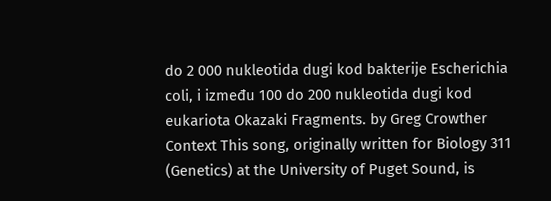do 2 000 nukleotida dugi kod bakterije Escherichia coli, i između 100 do 200 nukleotida dugi kod eukariota Okazaki Fragments. by Greg Crowther Context This song, originally written for Biology 311 (Genetics) at the University of Puget Sound, is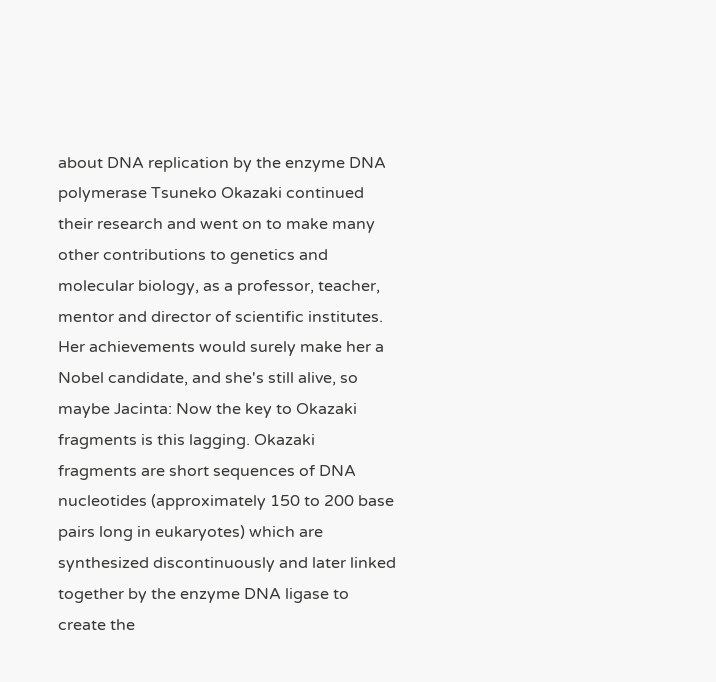about DNA replication by the enzyme DNA polymerase Tsuneko Okazaki continued their research and went on to make many other contributions to genetics and molecular biology, as a professor, teacher, mentor and director of scientific institutes. Her achievements would surely make her a Nobel candidate, and she's still alive, so maybe Jacinta: Now the key to Okazaki fragments is this lagging. Okazaki fragments are short sequences of DNA nucleotides (approximately 150 to 200 base pairs long in eukaryotes) which are synthesized discontinuously and later linked together by the enzyme DNA ligase to create the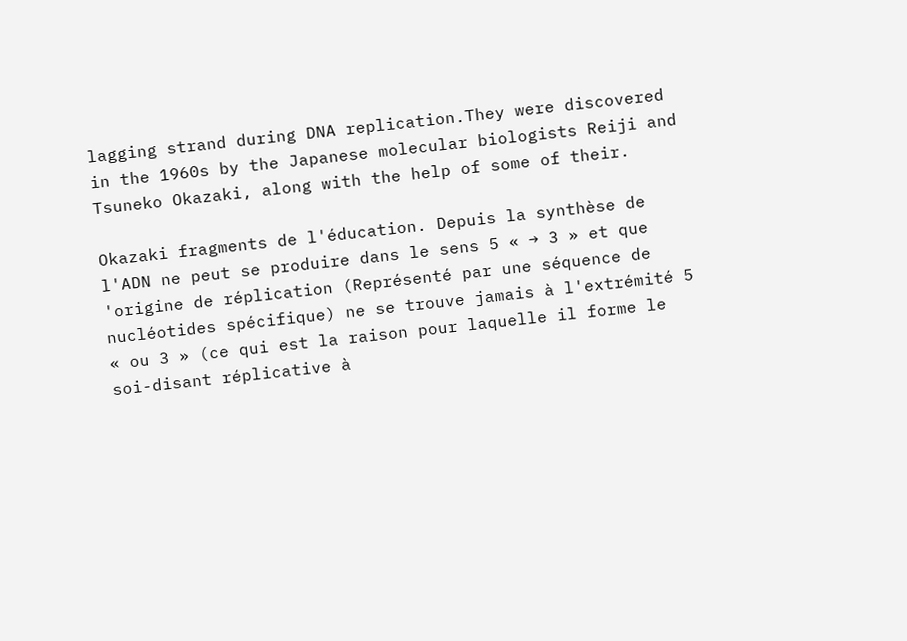lagging strand during DNA replication.They were discovered in the 1960s by the Japanese molecular biologists Reiji and Tsuneko Okazaki, along with the help of some of their.

Okazaki fragments de l'éducation. Depuis la synthèse de l'ADN ne peut se produire dans le sens 5 « → 3 » et que 'origine de réplication (Représenté par une séquence de nucléotides spécifique) ne se trouve jamais à l'extrémité 5 « ou 3 » (ce qui est la raison pour laquelle il forme le soi-disant réplicative à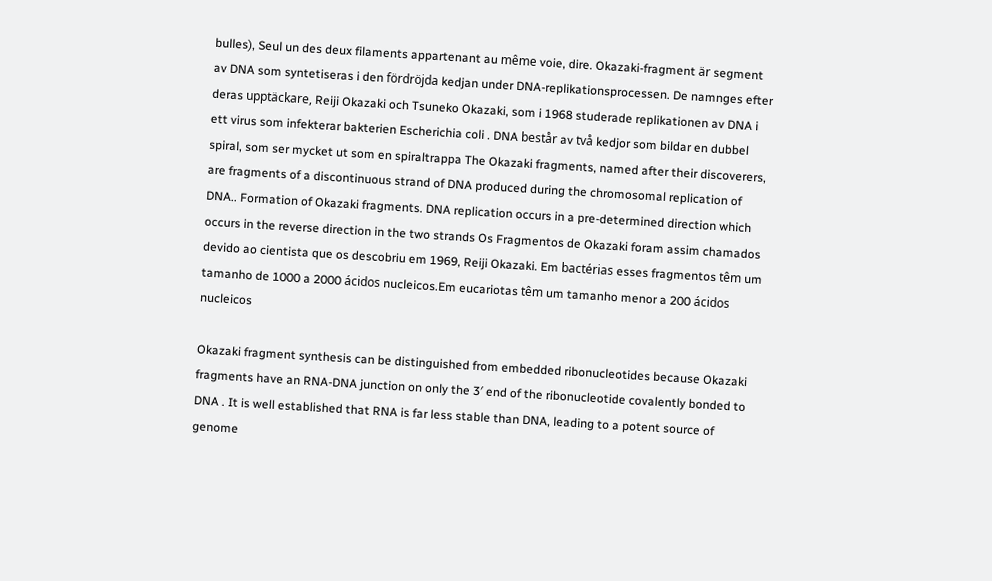bulles), Seul un des deux filaments appartenant au même voie, dire. Okazaki-fragment är segment av DNA som syntetiseras i den fördröjda kedjan under DNA-replikationsprocessen. De namnges efter deras upptäckare, Reiji Okazaki och Tsuneko Okazaki, som i 1968 studerade replikationen av DNA i ett virus som infekterar bakterien Escherichia coli . DNA består av två kedjor som bildar en dubbel spiral, som ser mycket ut som en spiraltrappa The Okazaki fragments, named after their discoverers, are fragments of a discontinuous strand of DNA produced during the chromosomal replication of DNA.. Formation of Okazaki fragments. DNA replication occurs in a pre-determined direction which occurs in the reverse direction in the two strands Os Fragmentos de Okazaki foram assim chamados devido ao cientista que os descobriu em 1969, Reiji Okazaki. Em bactérias esses fragmentos têm um tamanho de 1000 a 2000 ácidos nucleicos.Em eucariotas têm um tamanho menor a 200 ácidos nucleicos

Okazaki fragment synthesis can be distinguished from embedded ribonucleotides because Okazaki fragments have an RNA-DNA junction on only the 3′ end of the ribonucleotide covalently bonded to DNA . It is well established that RNA is far less stable than DNA, leading to a potent source of genome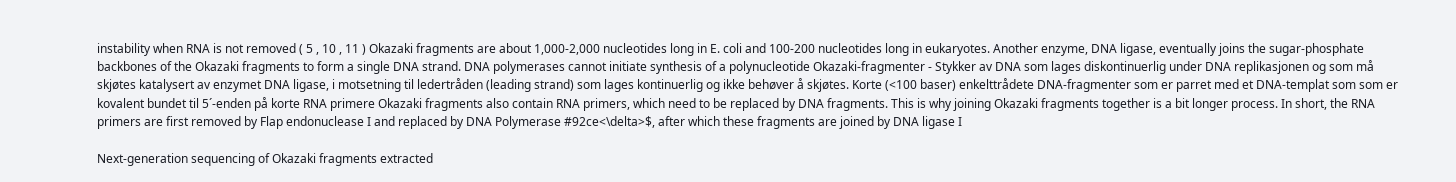instability when RNA is not removed ( 5 , 10 , 11 ) Okazaki fragments are about 1,000-2,000 nucleotides long in E. coli and 100-200 nucleotides long in eukaryotes. Another enzyme, DNA ligase, eventually joins the sugar-phosphate backbones of the Okazaki fragments to form a single DNA strand. DNA polymerases cannot initiate synthesis of a polynucleotide Okazaki-fragmenter - Stykker av DNA som lages diskontinuerlig under DNA replikasjonen og som må skjøtes katalysert av enzymet DNA ligase, i motsetning til ledertråden (leading strand) som lages kontinuerlig og ikke behøver å skjøtes. Korte (<100 baser) enkelttrådete DNA-fragmenter som er parret med et DNA-templat som som er kovalent bundet til 5´-enden på korte RNA primere Okazaki fragments also contain RNA primers, which need to be replaced by DNA fragments. This is why joining Okazaki fragments together is a bit longer process. In short, the RNA primers are first removed by Flap endonuclease I and replaced by DNA Polymerase #92ce<\delta>$, after which these fragments are joined by DNA ligase I

Next-generation sequencing of Okazaki fragments extracted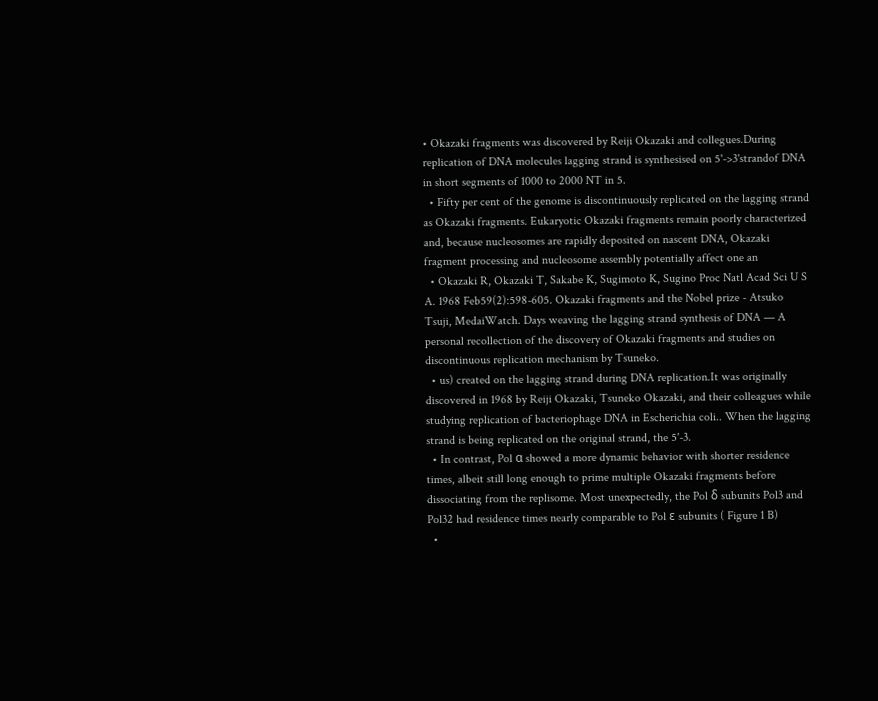• Okazaki fragments was discovered by Reiji Okazaki and collegues.During replication of DNA molecules lagging strand is synthesised on 5'->3'strandof DNA in short segments of 1000 to 2000 NT in 5.
  • Fifty per cent of the genome is discontinuously replicated on the lagging strand as Okazaki fragments. Eukaryotic Okazaki fragments remain poorly characterized and, because nucleosomes are rapidly deposited on nascent DNA, Okazaki fragment processing and nucleosome assembly potentially affect one an
  • Okazaki R, Okazaki T, Sakabe K, Sugimoto K, Sugino Proc Natl Acad Sci U S A. 1968 Feb59(2):598-605. Okazaki fragments and the Nobel prize - Atsuko Tsuji, MedaiWatch. Days weaving the lagging strand synthesis of DNA — A personal recollection of the discovery of Okazaki fragments and studies on discontinuous replication mechanism by Tsuneko.
  • us) created on the lagging strand during DNA replication.It was originally discovered in 1968 by Reiji Okazaki, Tsuneko Okazaki, and their colleagues while studying replication of bacteriophage DNA in Escherichia coli.. When the lagging strand is being replicated on the original strand, the 5'-3.
  • In contrast, Pol α showed a more dynamic behavior with shorter residence times, albeit still long enough to prime multiple Okazaki fragments before dissociating from the replisome. Most unexpectedly, the Pol δ subunits Pol3 and Pol32 had residence times nearly comparable to Pol ε subunits ( Figure 1 B)
  •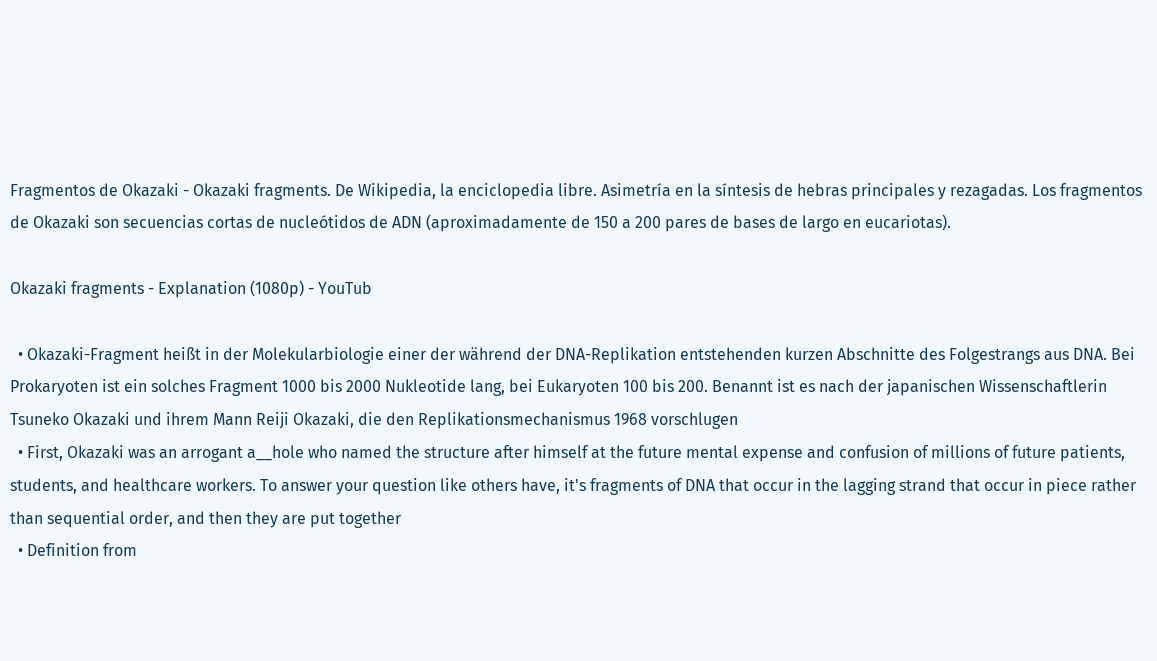Fragmentos de Okazaki - Okazaki fragments. De Wikipedia, la enciclopedia libre. Asimetría en la síntesis de hebras principales y rezagadas. Los fragmentos de Okazaki son secuencias cortas de nucleótidos de ADN (aproximadamente de 150 a 200 pares de bases de largo en eucariotas).

Okazaki fragments - Explanation (1080p) - YouTub

  • Okazaki-Fragment heißt in der Molekularbiologie einer der während der DNA-Replikation entstehenden kurzen Abschnitte des Folgestrangs aus DNA. Bei Prokaryoten ist ein solches Fragment 1000 bis 2000 Nukleotide lang, bei Eukaryoten 100 bis 200. Benannt ist es nach der japanischen Wissenschaftlerin Tsuneko Okazaki und ihrem Mann Reiji Okazaki, die den Replikationsmechanismus 1968 vorschlugen
  • First, Okazaki was an arrogant a__hole who named the structure after himself at the future mental expense and confusion of millions of future patients, students, and healthcare workers. To answer your question like others have, it's fragments of DNA that occur in the lagging strand that occur in piece rather than sequential order, and then they are put together
  • Definition from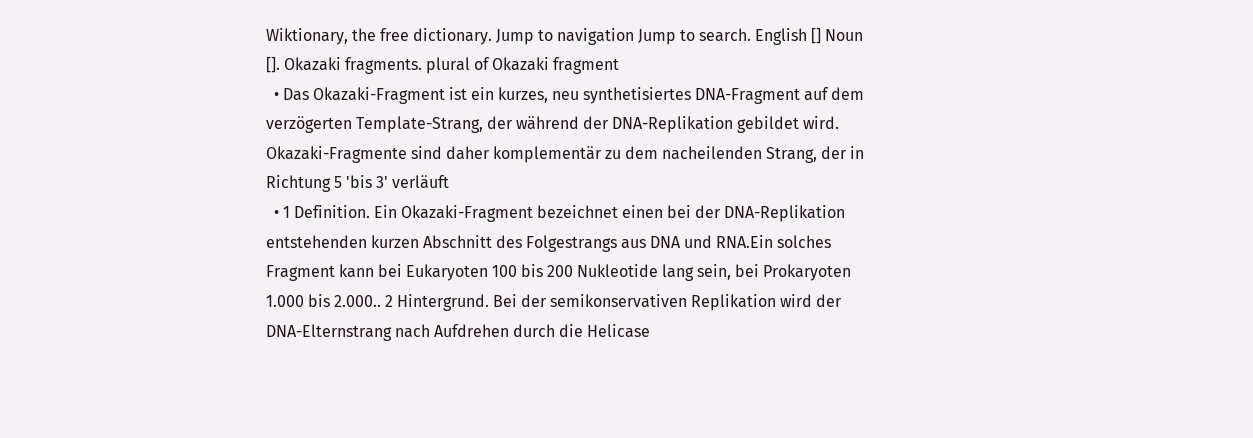Wiktionary, the free dictionary. Jump to navigation Jump to search. English [] Noun []. Okazaki fragments. plural of Okazaki fragment
  • Das Okazaki-Fragment ist ein kurzes, neu synthetisiertes DNA-Fragment auf dem verzögerten Template-Strang, der während der DNA-Replikation gebildet wird. Okazaki-Fragmente sind daher komplementär zu dem nacheilenden Strang, der in Richtung 5 'bis 3' verläuft
  • 1 Definition. Ein Okazaki-Fragment bezeichnet einen bei der DNA-Replikation entstehenden kurzen Abschnitt des Folgestrangs aus DNA und RNA.Ein solches Fragment kann bei Eukaryoten 100 bis 200 Nukleotide lang sein, bei Prokaryoten 1.000 bis 2.000.. 2 Hintergrund. Bei der semikonservativen Replikation wird der DNA-Elternstrang nach Aufdrehen durch die Helicase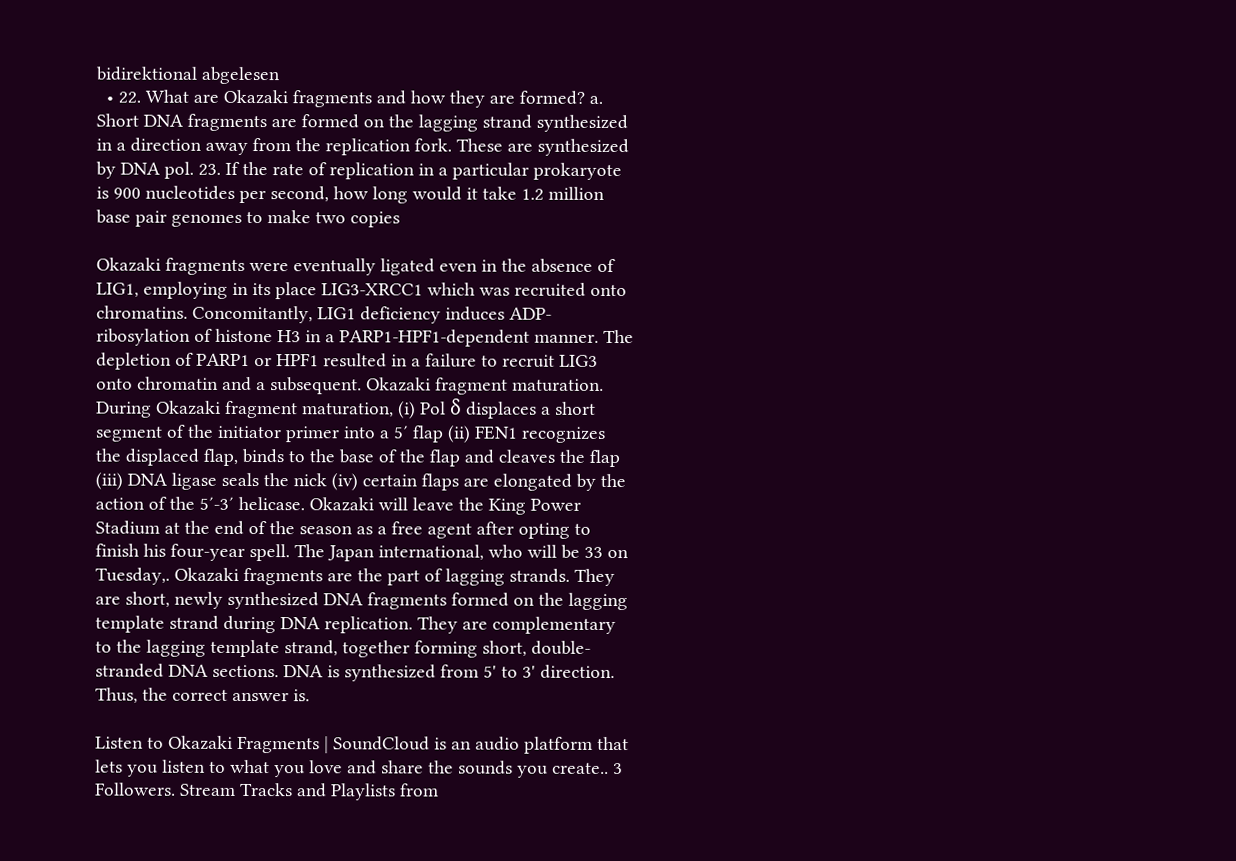bidirektional abgelesen
  • 22. What are Okazaki fragments and how they are formed? a. Short DNA fragments are formed on the lagging strand synthesized in a direction away from the replication fork. These are synthesized by DNA pol. 23. If the rate of replication in a particular prokaryote is 900 nucleotides per second, how long would it take 1.2 million base pair genomes to make two copies

Okazaki fragments were eventually ligated even in the absence of LIG1, employing in its place LIG3-XRCC1 which was recruited onto chromatins. Concomitantly, LIG1 deficiency induces ADP-ribosylation of histone H3 in a PARP1-HPF1-dependent manner. The depletion of PARP1 or HPF1 resulted in a failure to recruit LIG3 onto chromatin and a subsequent. Okazaki fragment maturation. During Okazaki fragment maturation, (i) Pol δ displaces a short segment of the initiator primer into a 5′ flap (ii) FEN1 recognizes the displaced flap, binds to the base of the flap and cleaves the flap (iii) DNA ligase seals the nick (iv) certain flaps are elongated by the action of the 5′-3′ helicase. Okazaki will leave the King Power Stadium at the end of the season as a free agent after opting to finish his four-year spell. The Japan international, who will be 33 on Tuesday,. Okazaki fragments are the part of lagging strands. They are short, newly synthesized DNA fragments formed on the lagging template strand during DNA replication. They are complementary to the lagging template strand, together forming short, double-stranded DNA sections. DNA is synthesized from 5' to 3' direction. Thus, the correct answer is.

Listen to Okazaki Fragments | SoundCloud is an audio platform that lets you listen to what you love and share the sounds you create.. 3 Followers. Stream Tracks and Playlists from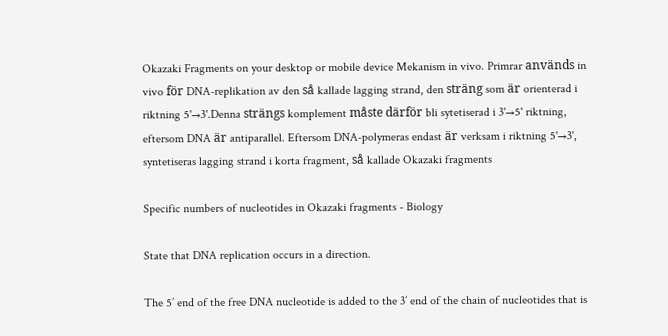Okazaki Fragments on your desktop or mobile device Mekanism in vivo. Primrar används in vivo för DNA-replikation av den så kallade lagging strand, den sträng som är orienterad i riktning 5'→3'.Denna strängs komplement måste därför bli sytetiserad i 3'→5' riktning, eftersom DNA är antiparallel. Eftersom DNA-polymeras endast är verksam i riktning 5'→3', syntetiseras lagging strand i korta fragment, så kallade Okazaki fragments

Specific numbers of nucleotides in Okazaki fragments - Biology

State that DNA replication occurs in a direction.

The 5’ end of the free DNA nucleotide is added to the 3’ end of the chain of nucleotides that is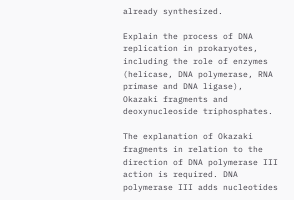already synthesized.

Explain the process of DNA replication in prokaryotes, including the role of enzymes (helicase, DNA polymerase, RNA primase and DNA ligase), Okazaki fragments and deoxynucleoside triphosphates.

The explanation of Okazaki fragments in relation to the direction of DNA polymerase III action is required. DNA polymerase III adds nucleotides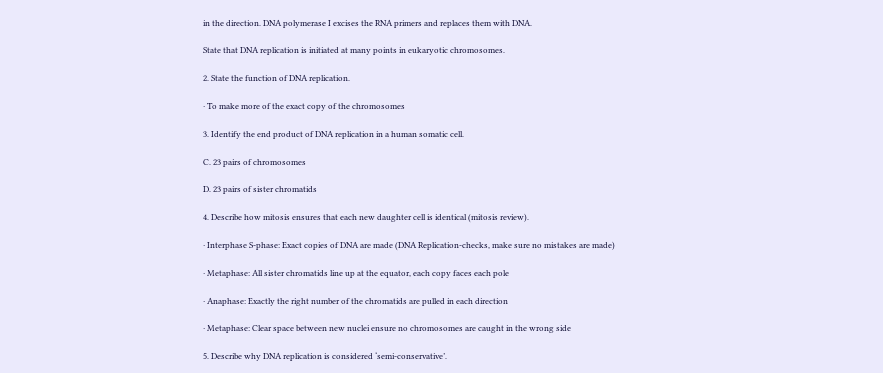in the direction. DNA polymerase I excises the RNA primers and replaces them with DNA.

State that DNA replication is initiated at many points in eukaryotic chromosomes.

2. State the function of DNA replication.

· To make more of the exact copy of the chromosomes

3. Identify the end product of DNA replication in a human somatic cell.

C. 23 pairs of chromosomes

D. 23 pairs of sister chromatids

4. Describe how mitosis ensures that each new daughter cell is identical (mitosis review).

· Interphase S-phase: Exact copies of DNA are made (DNA Replication-checks, make sure no mistakes are made)

· Metaphase: All sister chromatids line up at the equator, each copy faces each pole

· Anaphase: Exactly the right number of the chromatids are pulled in each direction

· Metaphase: Clear space between new nuclei ensure no chromosomes are caught in the wrong side

5. Describe why DNA replication is considered ‘semi-conservative’.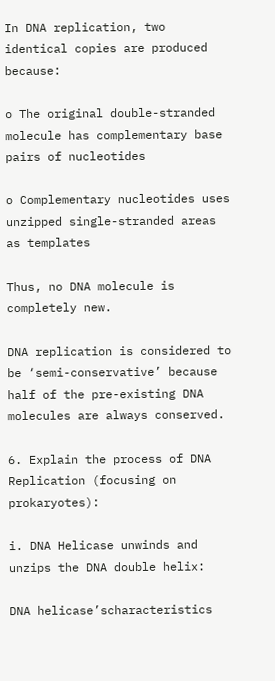In DNA replication, two identical copies are produced because:

o The original double-stranded molecule has complementary base pairs of nucleotides

o Complementary nucleotides uses unzipped single-stranded areas as templates

Thus, no DNA molecule is completely new.

DNA replication is considered to be ‘semi-conservative’ because half of the pre-existing DNA molecules are always conserved.

6. Explain the process of DNA Replication (focusing on prokaryotes):

i. DNA Helicase unwinds and unzips the DNA double helix:

DNA helicase’scharacteristics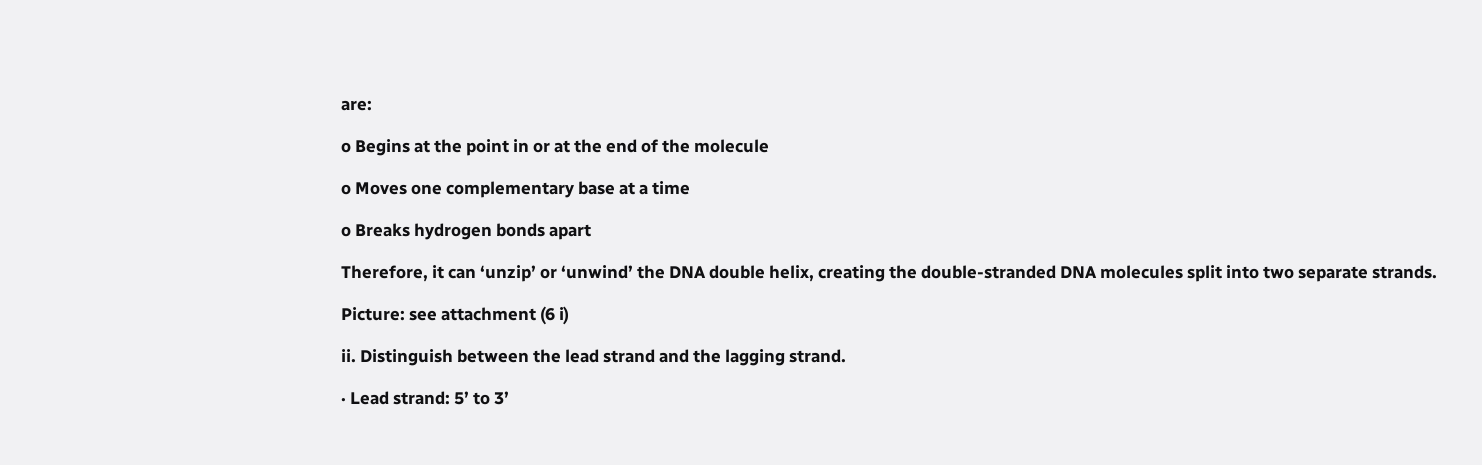are:

o Begins at the point in or at the end of the molecule

o Moves one complementary base at a time

o Breaks hydrogen bonds apart

Therefore, it can ‘unzip’ or ‘unwind’ the DNA double helix, creating the double-stranded DNA molecules split into two separate strands.

Picture: see attachment (6 i)

ii. Distinguish between the lead strand and the lagging strand.

· Lead strand: 5’ to 3’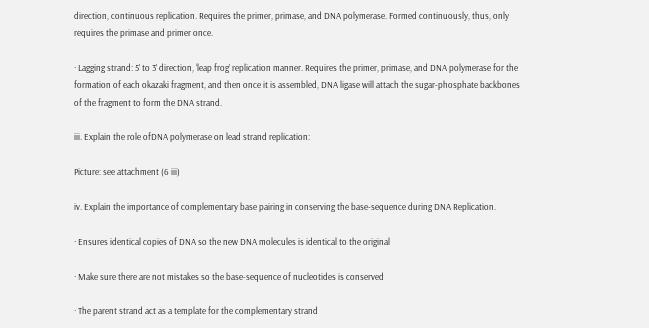direction, continuous replication. Requires the primer, primase, and DNA polymerase. Formed continuously, thus, only requires the primase and primer once.

· Lagging strand: 5’ to 3’ direction, ‘leap frog’ replication manner. Requires the primer, primase, and DNA polymerase for the formation of each okazaki fragment, and then once it is assembled, DNA ligase will attach the sugar-phosphate backbones of the fragment to form the DNA strand.

iii. Explain the role ofDNA polymerase on lead strand replication:

Picture: see attachment (6 iii)

iv. Explain the importance of complementary base pairing in conserving the base-sequence during DNA Replication.

· Ensures identical copies of DNA so the new DNA molecules is identical to the original

· Make sure there are not mistakes so the base-sequence of nucleotides is conserved

· The parent strand act as a template for the complementary strand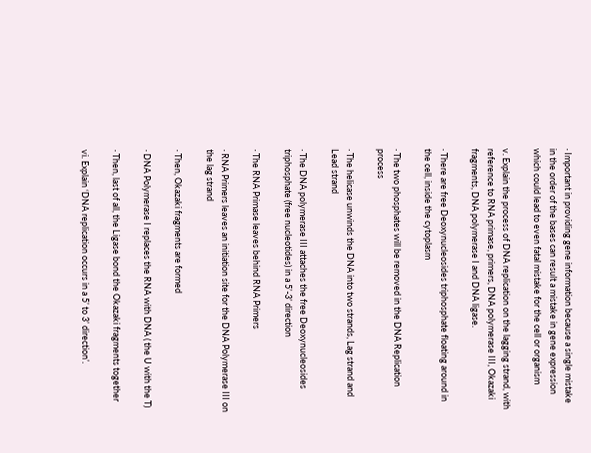· Important in providing gene information because a single mistake in the order of the bases can result a mistake in gene expression which could lead to even fatal mistake for the cell or organism

v. Explain the process of DNA replication on the lagging strand, with reference to RNA primase, primers, DNA polymerase III, Okazaki fragments, DNA polymerase I and DNA ligase.

· There are free Deoxynucleosides triphosphate floating around in the cell, inside the cytoplasm

· The two phosphates will be removed in the DNA Replication process

· The helicase unwinds the DNA into two strands, Lag strand and Lead strand

· The DNA polymerase III attaches the free Deoxynucleosides triphosphate (free nucleotides) in a 5’-3’ direction

· The RNA Primase leaves behind RNA Primers

· RNA Primers leaves an initiation site for the DNA Polymerase III on the lag strand

· Then, Okazaki fragments are formed

· DNA Polymerase I replaces the RNA with DNA ( the U with the T)

· Then, last of all, the Ligase bond the Okazaki fragments together

vi. Explain ‘DNA replication occurs in a 5’ to 3’ direction’.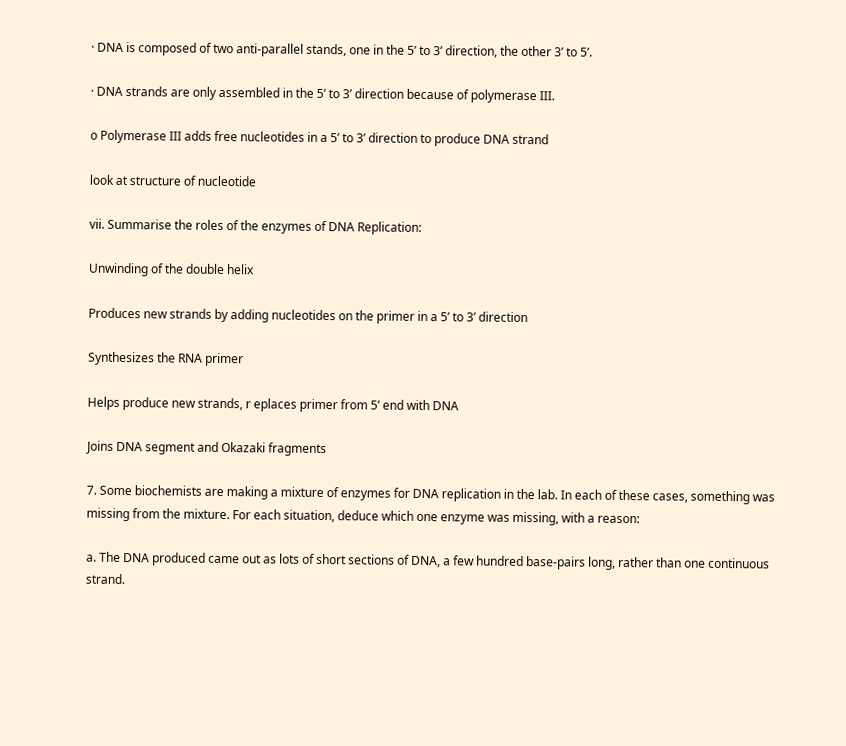· DNA is composed of two anti-parallel stands, one in the 5’ to 3’ direction, the other 3’ to 5’.

· DNA strands are only assembled in the 5’ to 3’ direction because of polymerase III.

o Polymerase III adds free nucleotides in a 5’ to 3’ direction to produce DNA strand

look at structure of nucleotide

vii. Summarise the roles of the enzymes of DNA Replication:

Unwinding of the double helix

Produces new strands by adding nucleotides on the primer in a 5’ to 3’ direction

Synthesizes the RNA primer

Helps produce new strands, r eplaces primer from 5’ end with DNA

Joins DNA segment and Okazaki fragments

7. Some biochemists are making a mixture of enzymes for DNA replication in the lab. In each of these cases, something was missing from the mixture. For each situation, deduce which one enzyme was missing, with a reason:

a. The DNA produced came out as lots of short sections of DNA, a few hundred base-pairs long, rather than one continuous strand.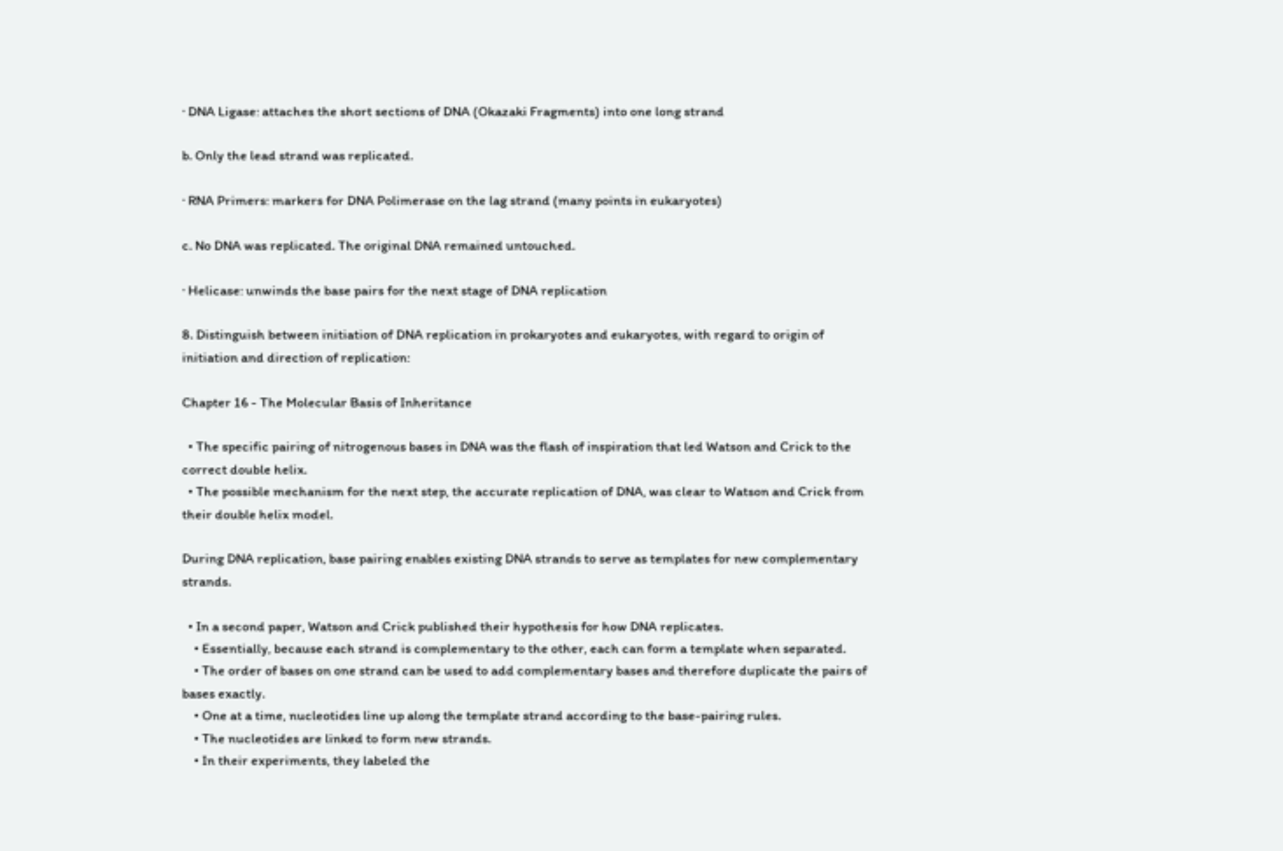· DNA Ligase: attaches the short sections of DNA (Okazaki Fragments) into one long strand

b. Only the lead strand was replicated.

· RNA Primers: markers for DNA Polimerase on the lag strand (many points in eukaryotes)

c. No DNA was replicated. The original DNA remained untouched.

· Helicase: unwinds the base pairs for the next stage of DNA replication

8. Distinguish between initiation of DNA replication in prokaryotes and eukaryotes, with regard to origin of initiation and direction of replication:

Chapter 16 - The Molecular Basis of Inheritance

  • The specific pairing of nitrogenous bases in DNA was the flash of inspiration that led Watson and Crick to the correct double helix.
  • The possible mechanism for the next step, the accurate replication of DNA, was clear to Watson and Crick from their double helix model.

During DNA replication, base pairing enables existing DNA strands to serve as templates for new complementary strands.

  • In a second paper, Watson and Crick published their hypothesis for how DNA replicates.
    • Essentially, because each strand is complementary to the other, each can form a template when separated.
    • The order of bases on one strand can be used to add complementary bases and therefore duplicate the pairs of bases exactly.
    • One at a time, nucleotides line up along the template strand according to the base-pairing rules.
    • The nucleotides are linked to form new strands.
    • In their experiments, they labeled the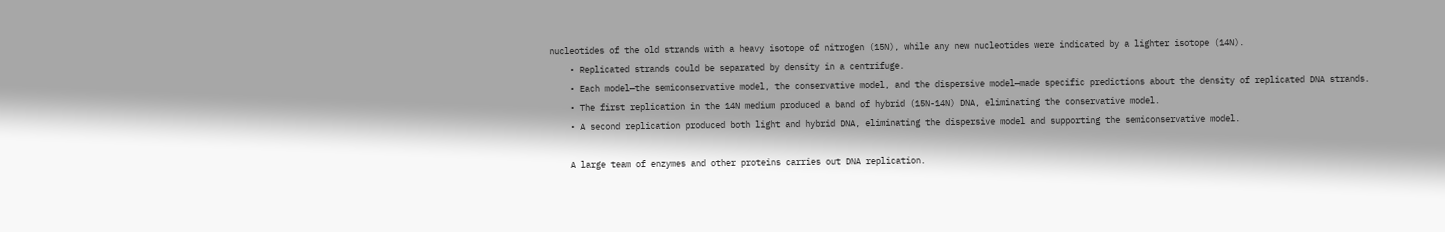nucleotides of the old strands with a heavy isotope of nitrogen (15N), while any new nucleotides were indicated by a lighter isotope (14N).
    • Replicated strands could be separated by density in a centrifuge.
    • Each model—the semiconservative model, the conservative model, and the dispersive model—made specific predictions about the density of replicated DNA strands.
    • The first replication in the 14N medium produced a band of hybrid (15N-14N) DNA, eliminating the conservative model.
    • A second replication produced both light and hybrid DNA, eliminating the dispersive model and supporting the semiconservative model.

    A large team of enzymes and other proteins carries out DNA replication.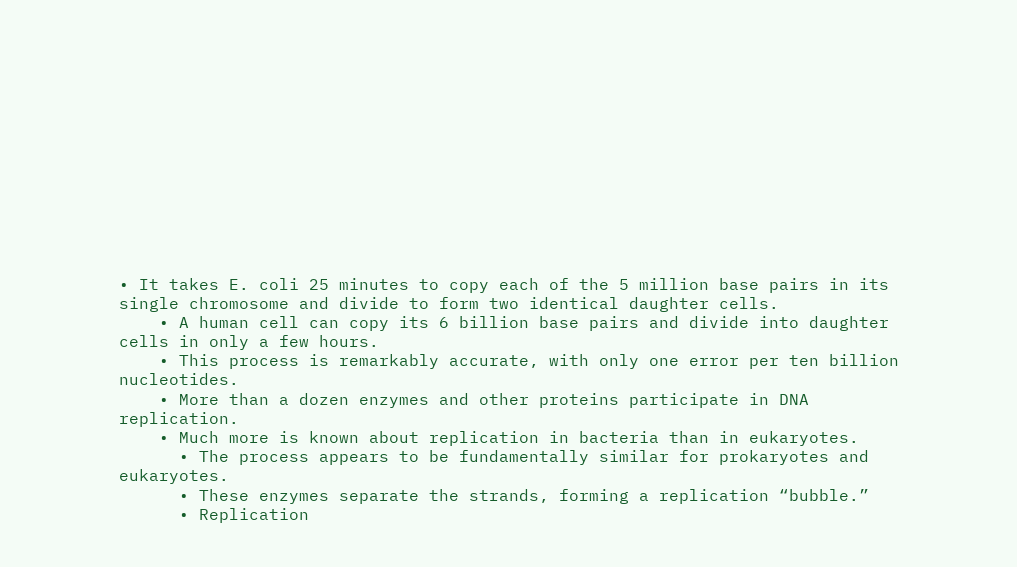• It takes E. coli 25 minutes to copy each of the 5 million base pairs in its single chromosome and divide to form two identical daughter cells.
    • A human cell can copy its 6 billion base pairs and divide into daughter cells in only a few hours.
    • This process is remarkably accurate, with only one error per ten billion nucleotides.
    • More than a dozen enzymes and other proteins participate in DNA replication.
    • Much more is known about replication in bacteria than in eukaryotes.
      • The process appears to be fundamentally similar for prokaryotes and eukaryotes.
      • These enzymes separate the strands, forming a replication “bubble.”
      • Replication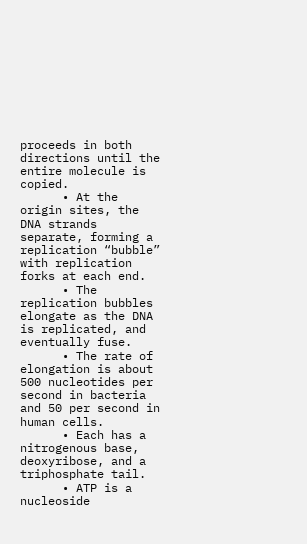proceeds in both directions until the entire molecule is copied.
      • At the origin sites, the DNA strands separate, forming a replication “bubble” with replication forks at each end.
      • The replication bubbles elongate as the DNA is replicated, and eventually fuse.
      • The rate of elongation is about 500 nucleotides per second in bacteria and 50 per second in human cells.
      • Each has a nitrogenous base, deoxyribose, and a triphosphate tail.
      • ATP is a nucleoside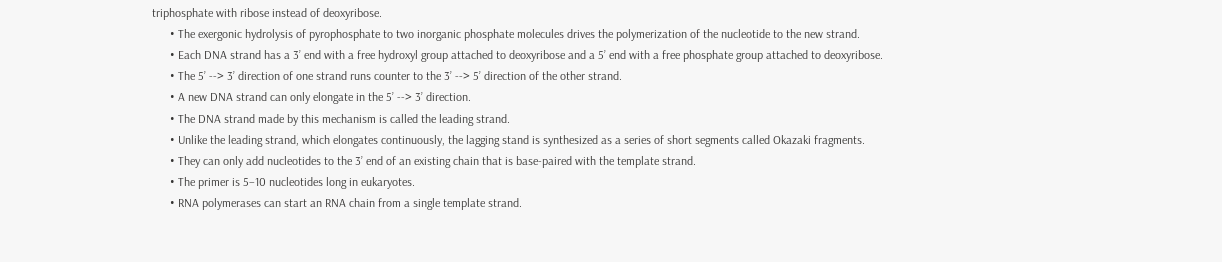triphosphate with ribose instead of deoxyribose.
      • The exergonic hydrolysis of pyrophosphate to two inorganic phosphate molecules drives the polymerization of the nucleotide to the new strand.
      • Each DNA strand has a 3’ end with a free hydroxyl group attached to deoxyribose and a 5’ end with a free phosphate group attached to deoxyribose.
      • The 5’ --> 3’ direction of one strand runs counter to the 3’ --> 5’ direction of the other strand.
      • A new DNA strand can only elongate in the 5’ --> 3’ direction.
      • The DNA strand made by this mechanism is called the leading strand.
      • Unlike the leading strand, which elongates continuously, the lagging stand is synthesized as a series of short segments called Okazaki fragments.
      • They can only add nucleotides to the 3’ end of an existing chain that is base-paired with the template strand.
      • The primer is 5–10 nucleotides long in eukaryotes.
      • RNA polymerases can start an RNA chain from a single template strand.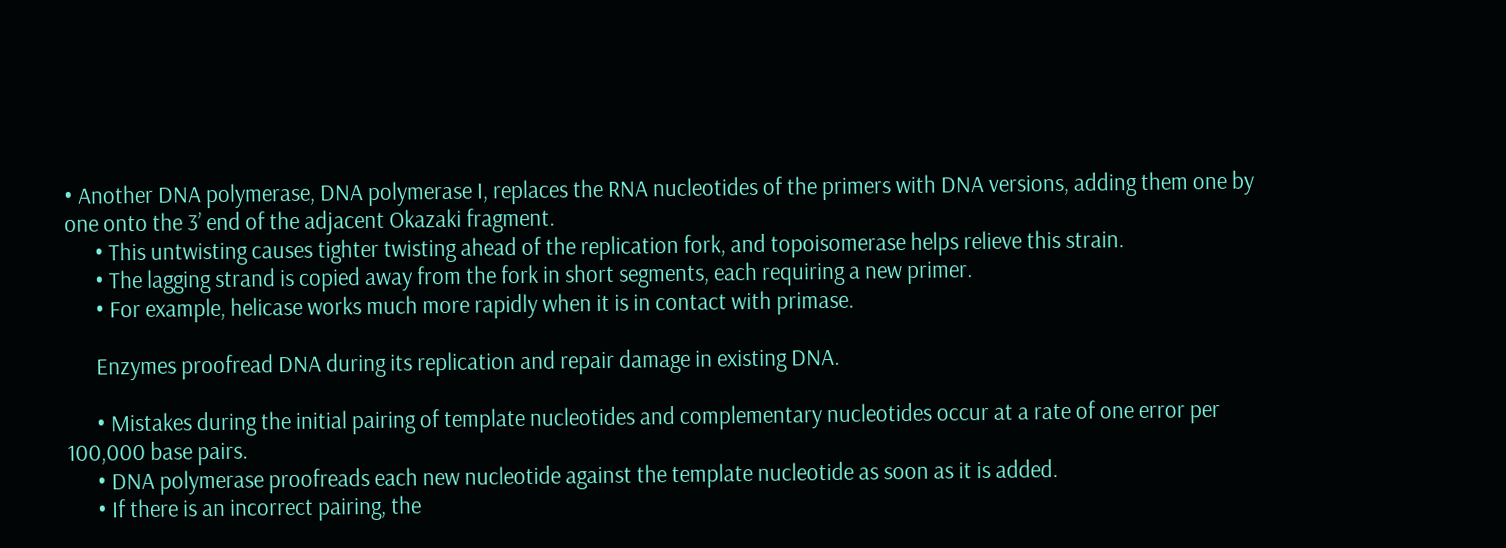• Another DNA polymerase, DNA polymerase I, replaces the RNA nucleotides of the primers with DNA versions, adding them one by one onto the 3’ end of the adjacent Okazaki fragment.
      • This untwisting causes tighter twisting ahead of the replication fork, and topoisomerase helps relieve this strain.
      • The lagging strand is copied away from the fork in short segments, each requiring a new primer.
      • For example, helicase works much more rapidly when it is in contact with primase.

      Enzymes proofread DNA during its replication and repair damage in existing DNA.

      • Mistakes during the initial pairing of template nucleotides and complementary nucleotides occur at a rate of one error per 100,000 base pairs.
      • DNA polymerase proofreads each new nucleotide against the template nucleotide as soon as it is added.
      • If there is an incorrect pairing, the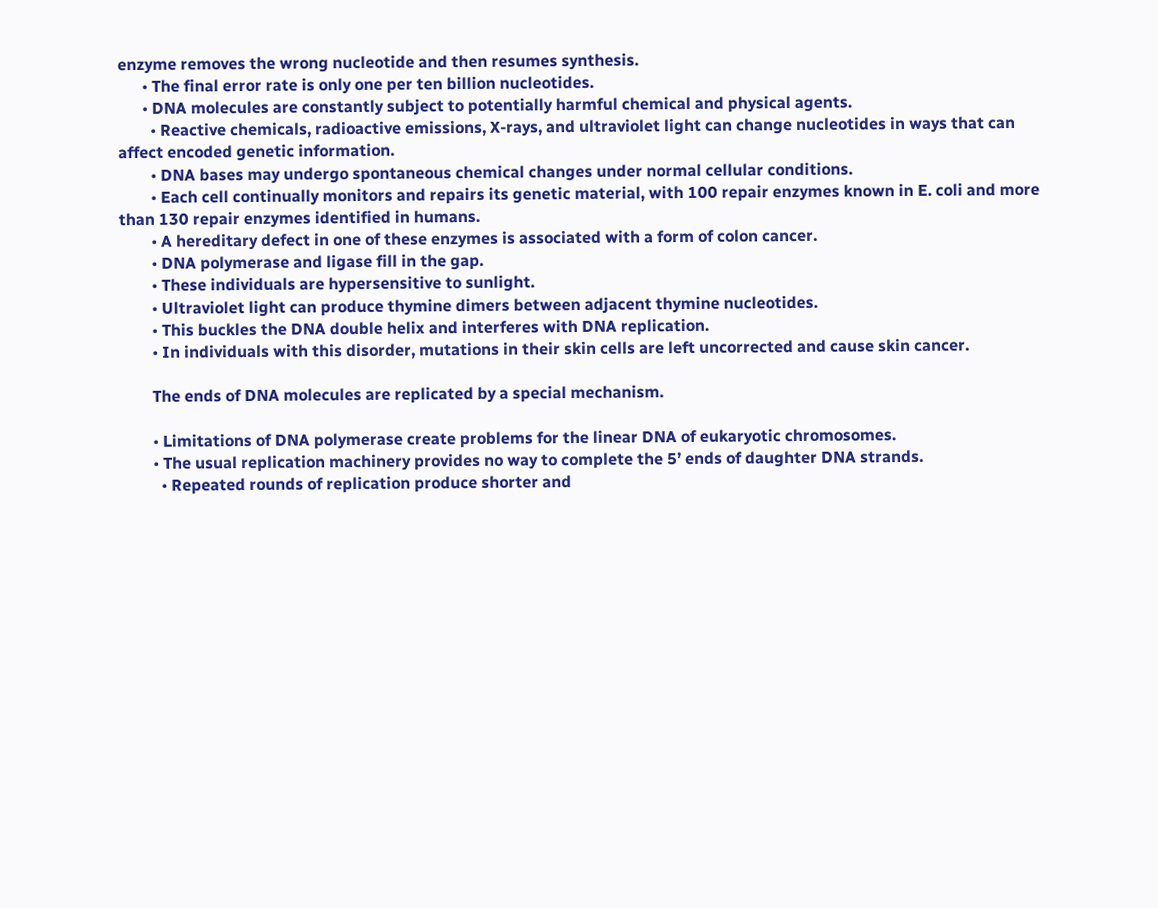enzyme removes the wrong nucleotide and then resumes synthesis.
      • The final error rate is only one per ten billion nucleotides.
      • DNA molecules are constantly subject to potentially harmful chemical and physical agents.
        • Reactive chemicals, radioactive emissions, X-rays, and ultraviolet light can change nucleotides in ways that can affect encoded genetic information.
        • DNA bases may undergo spontaneous chemical changes under normal cellular conditions.
        • Each cell continually monitors and repairs its genetic material, with 100 repair enzymes known in E. coli and more than 130 repair enzymes identified in humans.
        • A hereditary defect in one of these enzymes is associated with a form of colon cancer.
        • DNA polymerase and ligase fill in the gap.
        • These individuals are hypersensitive to sunlight.
        • Ultraviolet light can produce thymine dimers between adjacent thymine nucleotides.
        • This buckles the DNA double helix and interferes with DNA replication.
        • In individuals with this disorder, mutations in their skin cells are left uncorrected and cause skin cancer.

        The ends of DNA molecules are replicated by a special mechanism.

        • Limitations of DNA polymerase create problems for the linear DNA of eukaryotic chromosomes.
        • The usual replication machinery provides no way to complete the 5’ ends of daughter DNA strands.
          • Repeated rounds of replication produce shorter and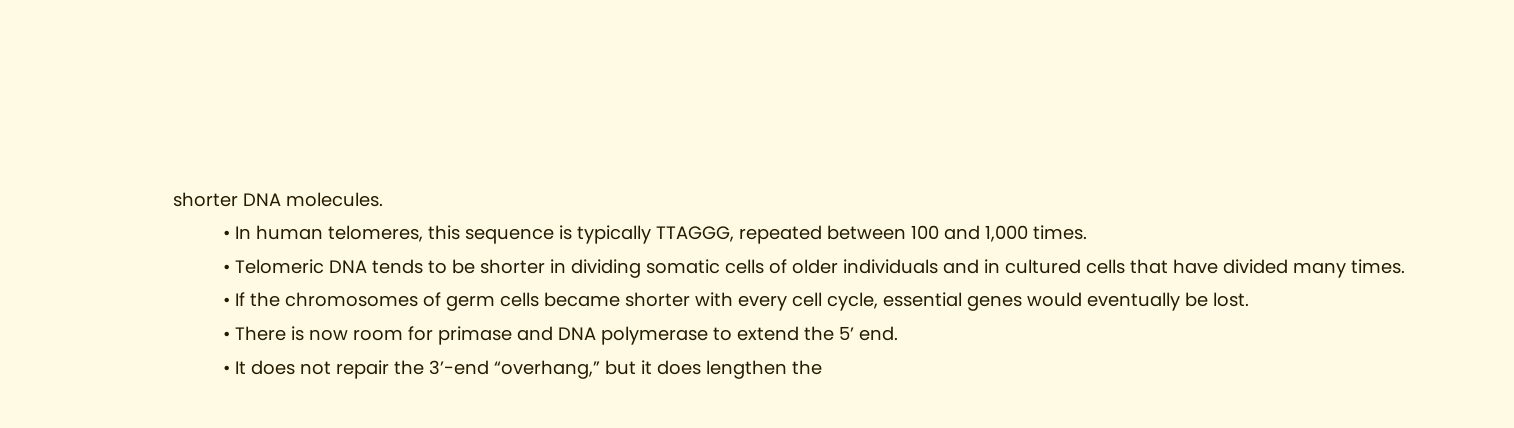shorter DNA molecules.
          • In human telomeres, this sequence is typically TTAGGG, repeated between 100 and 1,000 times.
          • Telomeric DNA tends to be shorter in dividing somatic cells of older individuals and in cultured cells that have divided many times.
          • If the chromosomes of germ cells became shorter with every cell cycle, essential genes would eventually be lost.
          • There is now room for primase and DNA polymerase to extend the 5’ end.
          • It does not repair the 3’-end “overhang,” but it does lengthen the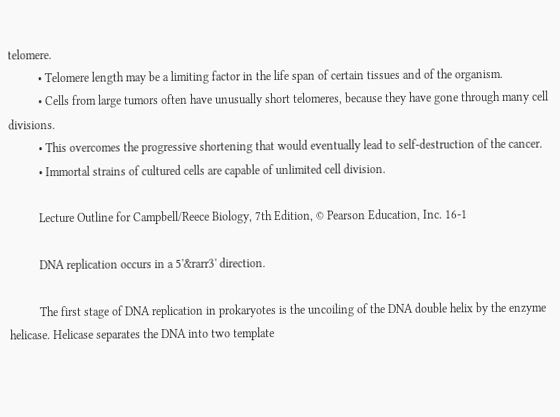telomere.
          • Telomere length may be a limiting factor in the life span of certain tissues and of the organism.
          • Cells from large tumors often have unusually short telomeres, because they have gone through many cell divisions.
          • This overcomes the progressive shortening that would eventually lead to self-destruction of the cancer.
          • Immortal strains of cultured cells are capable of unlimited cell division.

          Lecture Outline for Campbell/Reece Biology, 7th Edition, © Pearson Education, Inc. 16-1

          DNA replication occurs in a 5'&rarr3' direction.

          The first stage of DNA replication in prokaryotes is the uncoiling of the DNA double helix by the enzyme helicase. Helicase separates the DNA into two template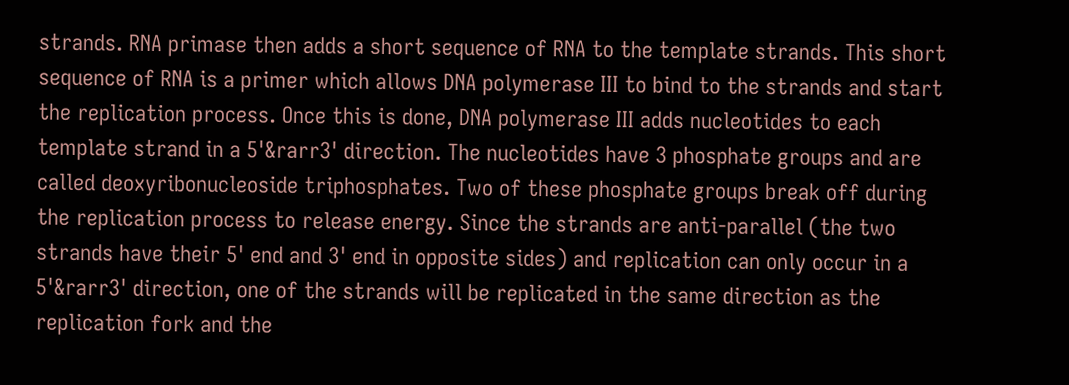strands. RNA primase then adds a short sequence of RNA to the template strands. This short sequence of RNA is a primer which allows DNA polymerase III to bind to the strands and start the replication process. Once this is done, DNA polymerase III adds nucleotides to each template strand in a 5'&rarr3' direction. The nucleotides have 3 phosphate groups and are called deoxyribonucleoside triphosphates. Two of these phosphate groups break off during the replication process to release energy. Since the strands are anti-parallel (the two strands have their 5' end and 3' end in opposite sides) and replication can only occur in a 5'&rarr3' direction, one of the strands will be replicated in the same direction as the replication fork and the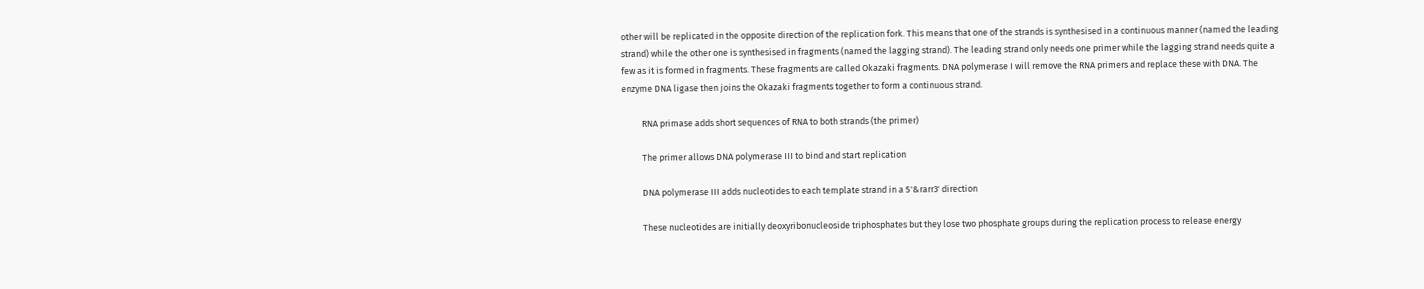other will be replicated in the opposite direction of the replication fork. This means that one of the strands is synthesised in a continuous manner (named the leading strand) while the other one is synthesised in fragments (named the lagging strand). The leading strand only needs one primer while the lagging strand needs quite a few as it is formed in fragments. These fragments are called Okazaki fragments. DNA polymerase I will remove the RNA primers and replace these with DNA. The enzyme DNA ligase then joins the Okazaki fragments together to form a continuous strand.

          RNA primase adds short sequences of RNA to both strands (the primer)

          The primer allows DNA polymerase III to bind and start replication

          DNA polymerase III adds nucleotides to each template strand in a 5'&rarr3' direction

          These nucleotides are initially deoxyribonucleoside triphosphates but they lose two phosphate groups during the replication process to release energy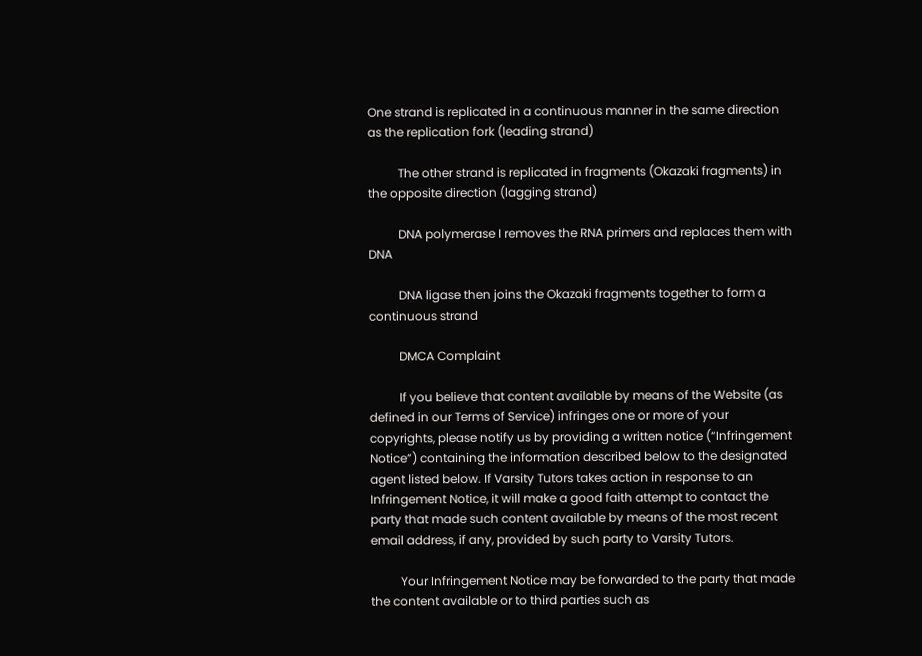One strand is replicated in a continuous manner in the same direction as the replication fork (leading strand)

          The other strand is replicated in fragments (Okazaki fragments) in the opposite direction (lagging strand)

          DNA polymerase I removes the RNA primers and replaces them with DNA

          DNA ligase then joins the Okazaki fragments together to form a continuous strand

          DMCA Complaint

          If you believe that content available by means of the Website (as defined in our Terms of Service) infringes one or more of your copyrights, please notify us by providing a written notice (“Infringement Notice”) containing the information described below to the designated agent listed below. If Varsity Tutors takes action in response to an Infringement Notice, it will make a good faith attempt to contact the party that made such content available by means of the most recent email address, if any, provided by such party to Varsity Tutors.

          Your Infringement Notice may be forwarded to the party that made the content available or to third parties such as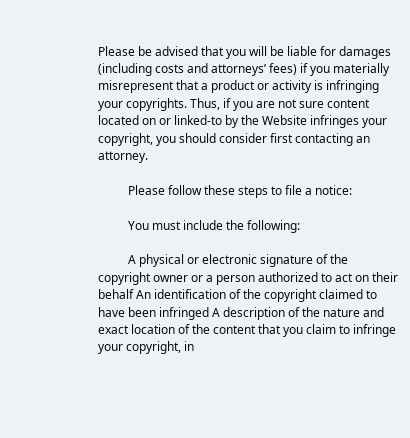Please be advised that you will be liable for damages (including costs and attorneys’ fees) if you materially misrepresent that a product or activity is infringing your copyrights. Thus, if you are not sure content located on or linked-to by the Website infringes your copyright, you should consider first contacting an attorney.

          Please follow these steps to file a notice:

          You must include the following:

          A physical or electronic signature of the copyright owner or a person authorized to act on their behalf An identification of the copyright claimed to have been infringed A description of the nature and exact location of the content that you claim to infringe your copyright, in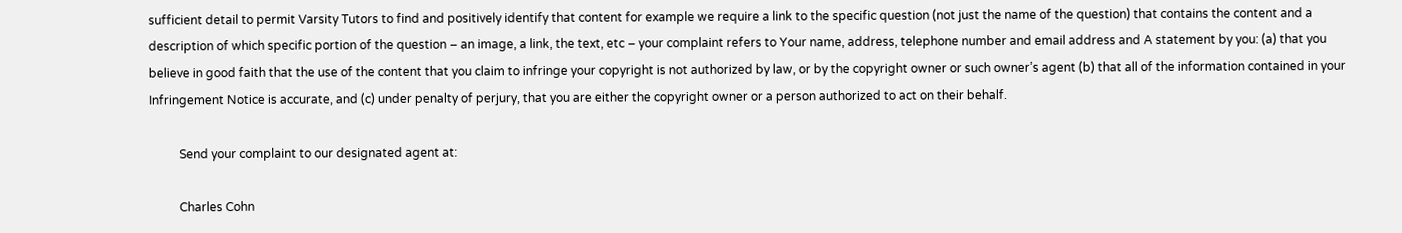sufficient detail to permit Varsity Tutors to find and positively identify that content for example we require a link to the specific question (not just the name of the question) that contains the content and a description of which specific portion of the question – an image, a link, the text, etc – your complaint refers to Your name, address, telephone number and email address and A statement by you: (a) that you believe in good faith that the use of the content that you claim to infringe your copyright is not authorized by law, or by the copyright owner or such owner’s agent (b) that all of the information contained in your Infringement Notice is accurate, and (c) under penalty of perjury, that you are either the copyright owner or a person authorized to act on their behalf.

          Send your complaint to our designated agent at:

          Charles Cohn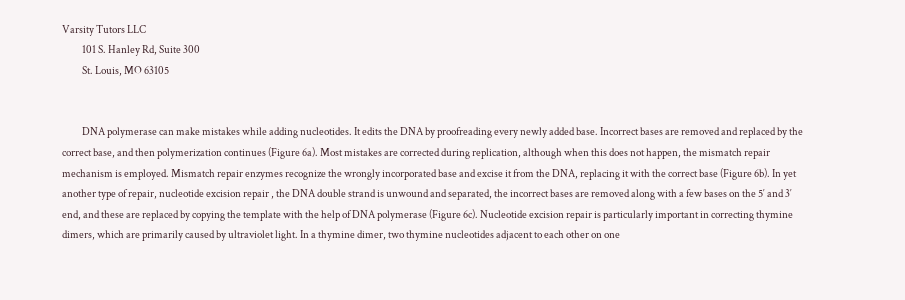Varsity Tutors LLC
          101 S. Hanley Rd, Suite 300
          St. Louis, MO 63105


          DNA polymerase can make mistakes while adding nucleotides. It edits the DNA by proofreading every newly added base. Incorrect bases are removed and replaced by the correct base, and then polymerization continues (Figure 6a). Most mistakes are corrected during replication, although when this does not happen, the mismatch repair mechanism is employed. Mismatch repair enzymes recognize the wrongly incorporated base and excise it from the DNA, replacing it with the correct base (Figure 6b). In yet another type of repair, nucleotide excision repair , the DNA double strand is unwound and separated, the incorrect bases are removed along with a few bases on the 5′ and 3′ end, and these are replaced by copying the template with the help of DNA polymerase (Figure 6c). Nucleotide excision repair is particularly important in correcting thymine dimers, which are primarily caused by ultraviolet light. In a thymine dimer, two thymine nucleotides adjacent to each other on one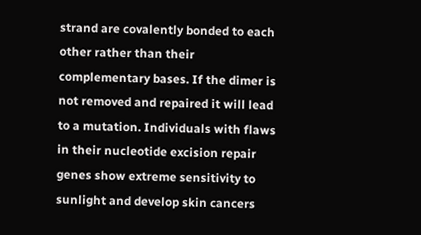strand are covalently bonded to each other rather than their complementary bases. If the dimer is not removed and repaired it will lead to a mutation. Individuals with flaws in their nucleotide excision repair genes show extreme sensitivity to sunlight and develop skin cancers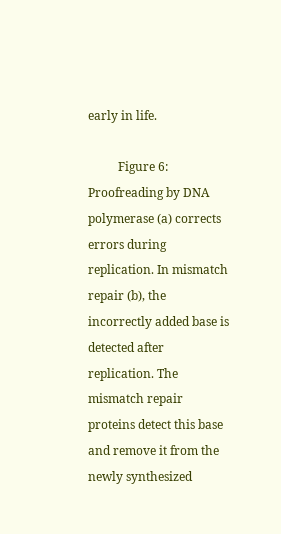early in life.

          Figure 6: Proofreading by DNA polymerase (a) corrects errors during replication. In mismatch repair (b), the incorrectly added base is detected after replication. The mismatch repair proteins detect this base and remove it from the newly synthesized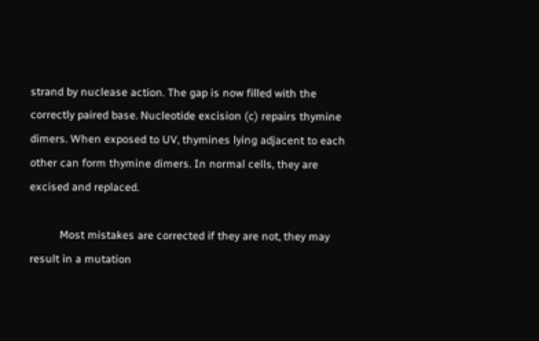strand by nuclease action. The gap is now filled with the correctly paired base. Nucleotide excision (c) repairs thymine dimers. When exposed to UV, thymines lying adjacent to each other can form thymine dimers. In normal cells, they are excised and replaced.

          Most mistakes are corrected if they are not, they may result in a mutation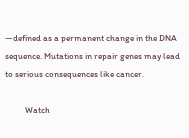—defined as a permanent change in the DNA sequence. Mutations in repair genes may lead to serious consequences like cancer.

          Watch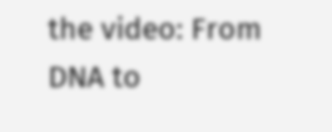the video: From DNA to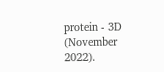protein - 3D (November 2022).